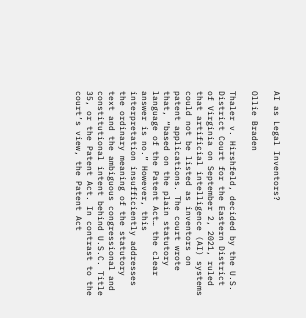AI as Legal Inventors?

Ollie Braden

Thaler v. Hirshfeld, decided by the U.S. District Court for the Eastern District of Virginia on September 2, 2021, ruled that artificial intelligence (AI) systems could not be listed as inventors on patent applications. The court wrote that, “based on the plain statutory language of the Patent Act… the clear answer is no.” However, this interpretation insufficiently addresses the ordinary meaning of the statutory text and the ambiguous congressional and constitutional intent behind U.S.C. Title 35, or the Patent Act. In contrast to the court’s view, the Patent Act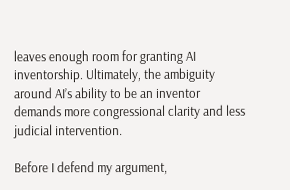leaves enough room for granting AI inventorship. Ultimately, the ambiguity around AI’s ability to be an inventor demands more congressional clarity and less judicial intervention.

Before I defend my argument,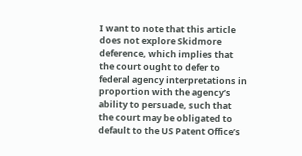I want to note that this article does not explore Skidmore deference, which implies that the court ought to defer to federal agency interpretations in proportion with the agency’s ability to persuade, such that the court may be obligated to default to the US Patent Office’s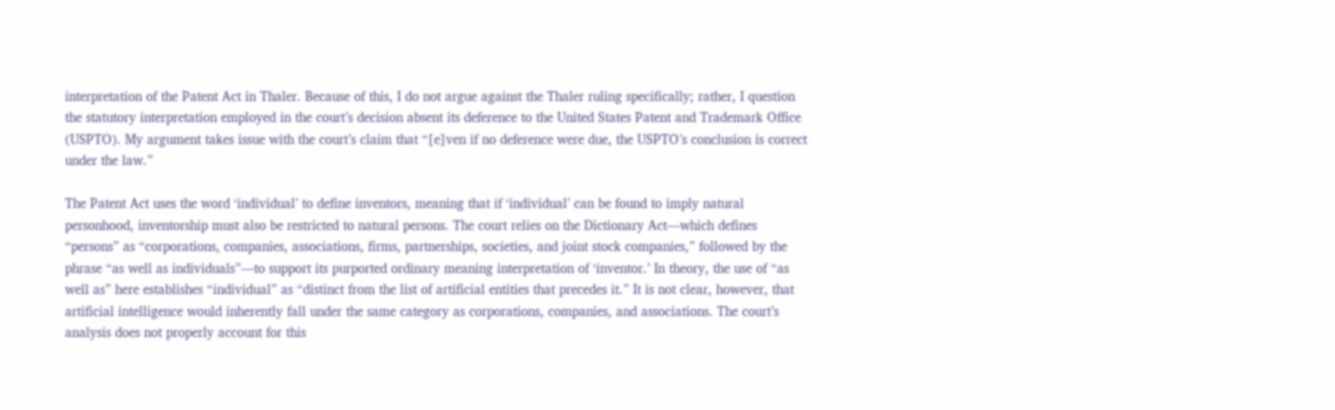interpretation of the Patent Act in Thaler. Because of this, I do not argue against the Thaler ruling specifically; rather, I question the statutory interpretation employed in the court’s decision absent its deference to the United States Patent and Trademark Office (USPTO). My argument takes issue with the court’s claim that “[e]ven if no deference were due, the USPTO’s conclusion is correct under the law.”

The Patent Act uses the word ‘individual’ to define inventors, meaning that if ‘individual’ can be found to imply natural personhood, inventorship must also be restricted to natural persons. The court relies on the Dictionary Act—which defines “persons” as “corporations, companies, associations, firms, partnerships, societies, and joint stock companies,” followed by the phrase “as well as individuals”—to support its purported ordinary meaning interpretation of ‘inventor.’ In theory, the use of “as well as” here establishes “individual” as “distinct from the list of artificial entities that precedes it.” It is not clear, however, that artificial intelligence would inherently fall under the same category as corporations, companies, and associations. The court’s analysis does not properly account for this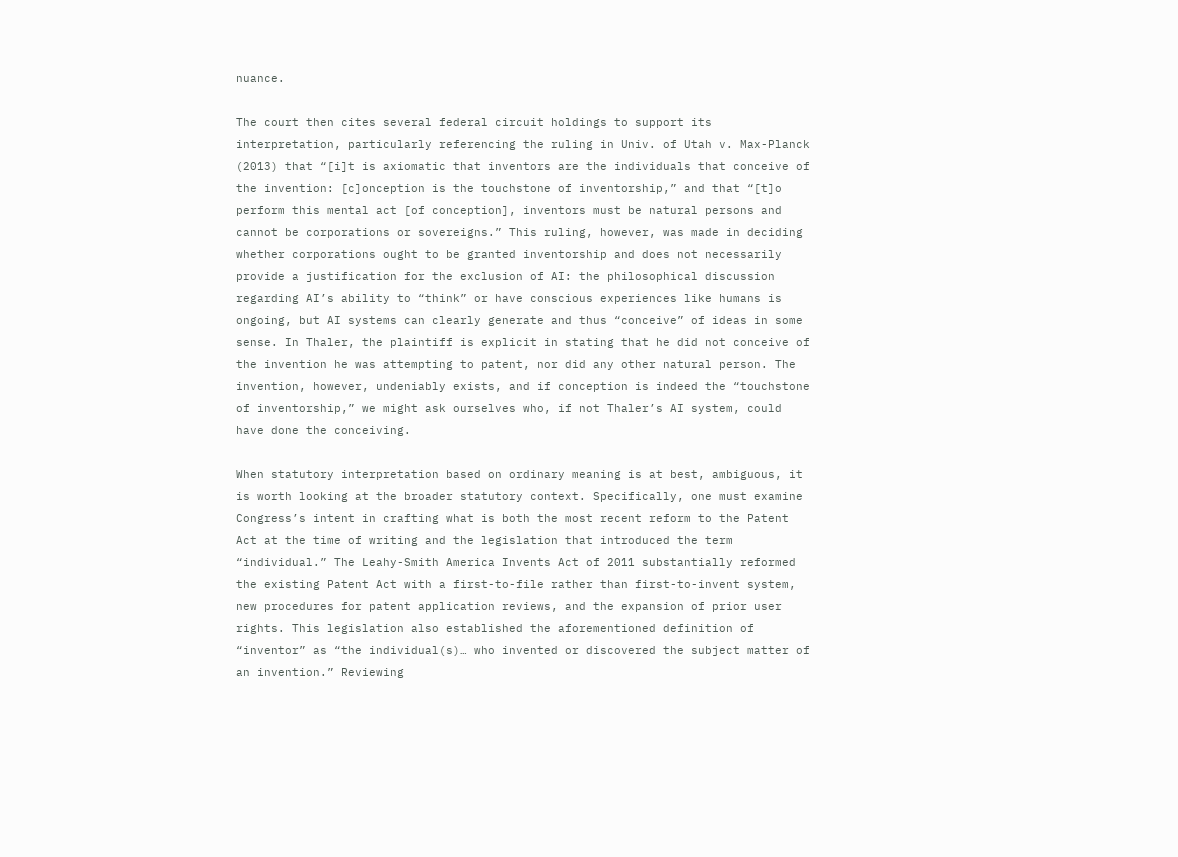nuance.

The court then cites several federal circuit holdings to support its interpretation, particularly referencing the ruling in Univ. of Utah v. Max-Planck (2013) that “[i]t is axiomatic that inventors are the individuals that conceive of the invention: [c]onception is the touchstone of inventorship,” and that “[t]o perform this mental act [of conception], inventors must be natural persons and cannot be corporations or sovereigns.” This ruling, however, was made in deciding whether corporations ought to be granted inventorship and does not necessarily provide a justification for the exclusion of AI: the philosophical discussion regarding AI’s ability to “think” or have conscious experiences like humans is ongoing, but AI systems can clearly generate and thus “conceive” of ideas in some sense. In Thaler, the plaintiff is explicit in stating that he did not conceive of the invention he was attempting to patent, nor did any other natural person. The invention, however, undeniably exists, and if conception is indeed the “touchstone of inventorship,” we might ask ourselves who, if not Thaler’s AI system, could have done the conceiving.

When statutory interpretation based on ordinary meaning is at best, ambiguous, it is worth looking at the broader statutory context. Specifically, one must examine Congress’s intent in crafting what is both the most recent reform to the Patent Act at the time of writing and the legislation that introduced the term “individual.” The Leahy-Smith America Invents Act of 2011 substantially reformed the existing Patent Act with a first-to-file rather than first-to-invent system, new procedures for patent application reviews, and the expansion of prior user rights. This legislation also established the aforementioned definition of “inventor” as “the individual(s)… who invented or discovered the subject matter of an invention.” Reviewing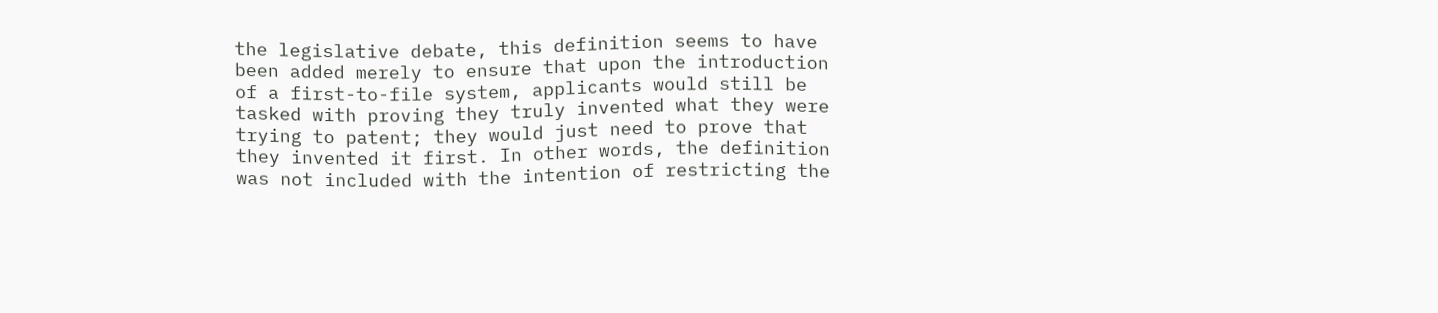the legislative debate, this definition seems to have been added merely to ensure that upon the introduction of a first-to-file system, applicants would still be tasked with proving they truly invented what they were trying to patent; they would just need to prove that they invented it first. In other words, the definition was not included with the intention of restricting the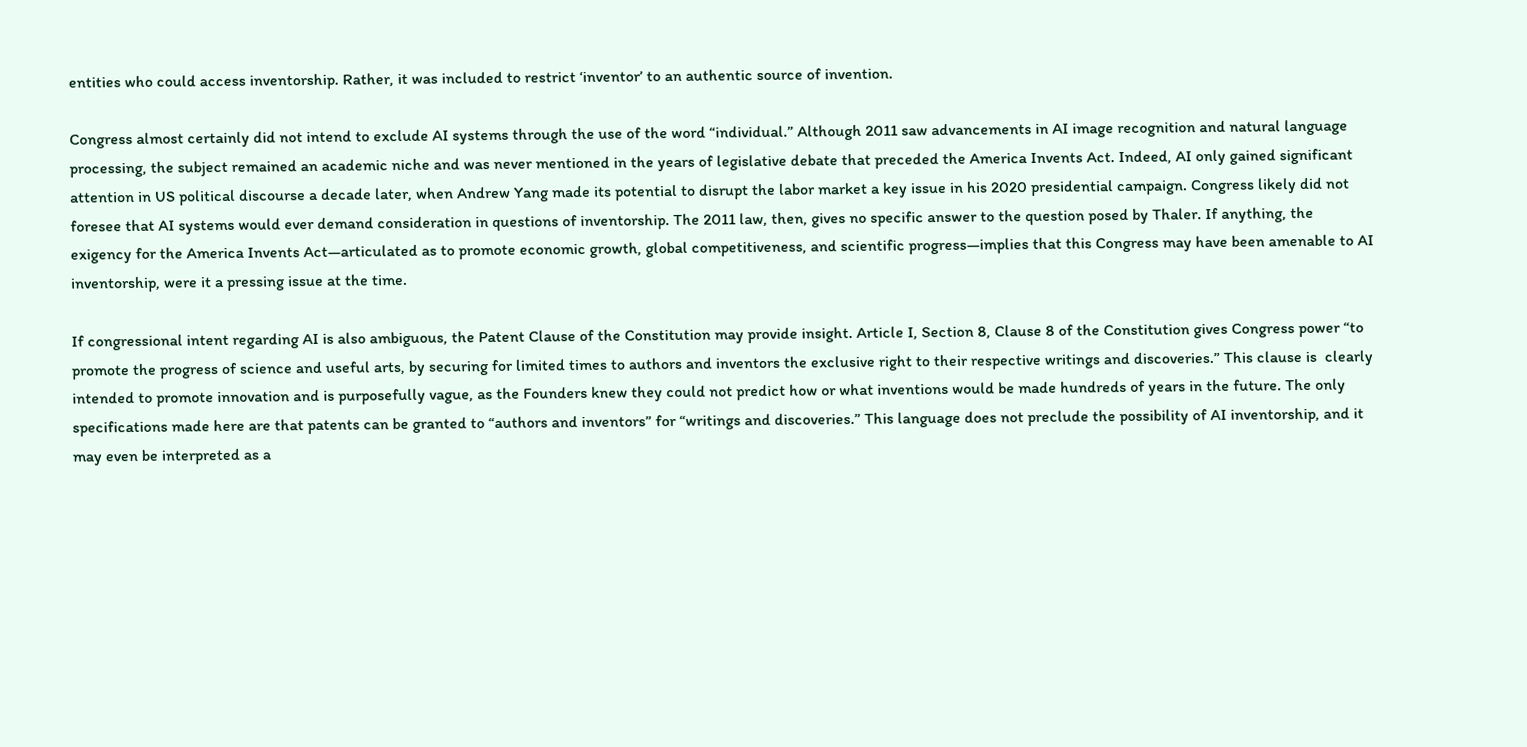entities who could access inventorship. Rather, it was included to restrict ‘inventor’ to an authentic source of invention.

Congress almost certainly did not intend to exclude AI systems through the use of the word “individual.” Although 2011 saw advancements in AI image recognition and natural language processing, the subject remained an academic niche and was never mentioned in the years of legislative debate that preceded the America Invents Act. Indeed, AI only gained significant attention in US political discourse a decade later, when Andrew Yang made its potential to disrupt the labor market a key issue in his 2020 presidential campaign. Congress likely did not foresee that AI systems would ever demand consideration in questions of inventorship. The 2011 law, then, gives no specific answer to the question posed by Thaler. If anything, the exigency for the America Invents Act—articulated as to promote economic growth, global competitiveness, and scientific progress—implies that this Congress may have been amenable to AI inventorship, were it a pressing issue at the time.

If congressional intent regarding AI is also ambiguous, the Patent Clause of the Constitution may provide insight. Article I, Section 8, Clause 8 of the Constitution gives Congress power “to promote the progress of science and useful arts, by securing for limited times to authors and inventors the exclusive right to their respective writings and discoveries.” This clause is  clearly intended to promote innovation and is purposefully vague, as the Founders knew they could not predict how or what inventions would be made hundreds of years in the future. The only specifications made here are that patents can be granted to “authors and inventors” for “writings and discoveries.” This language does not preclude the possibility of AI inventorship, and it may even be interpreted as a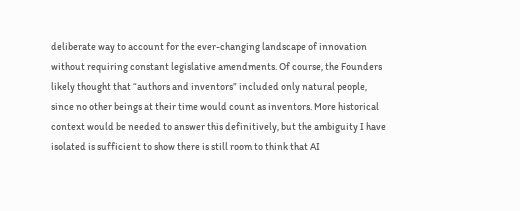deliberate way to account for the ever-changing landscape of innovation without requiring constant legislative amendments. Of course, the Founders likely thought that “authors and inventors” included only natural people, since no other beings at their time would count as inventors. More historical context would be needed to answer this definitively, but the ambiguity I have isolated is sufficient to show there is still room to think that AI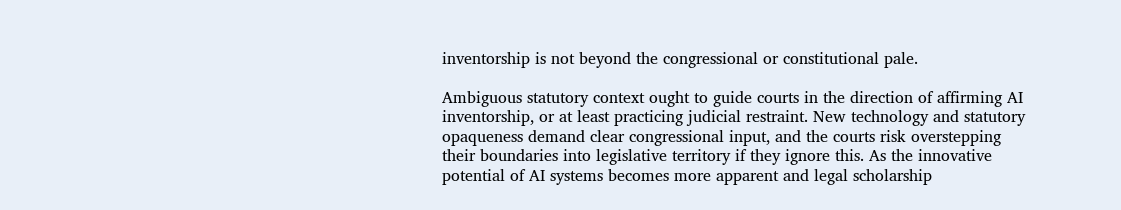inventorship is not beyond the congressional or constitutional pale.

Ambiguous statutory context ought to guide courts in the direction of affirming AI inventorship, or at least practicing judicial restraint. New technology and statutory opaqueness demand clear congressional input, and the courts risk overstepping their boundaries into legislative territory if they ignore this. As the innovative potential of AI systems becomes more apparent and legal scholarship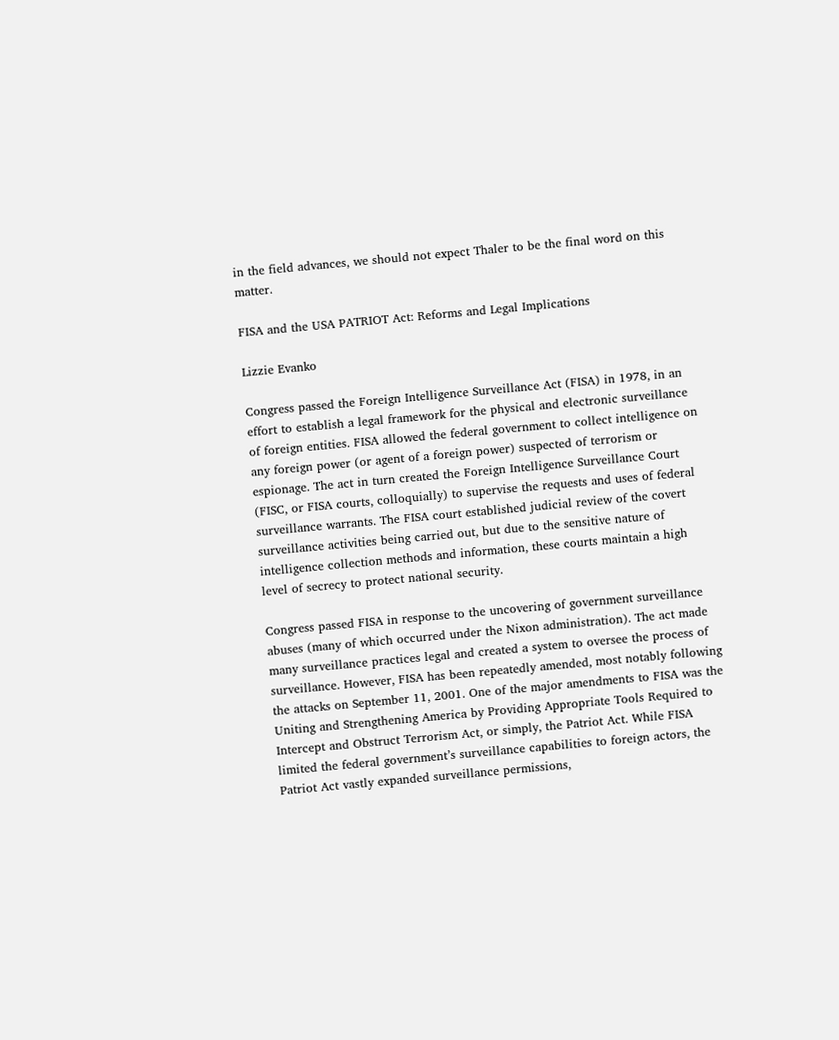in the field advances, we should not expect Thaler to be the final word on this matter.

FISA and the USA PATRIOT Act: Reforms and Legal Implications

Lizzie Evanko

Congress passed the Foreign Intelligence Surveillance Act (FISA) in 1978, in an effort to establish a legal framework for the physical and electronic surveillance of foreign entities. FISA allowed the federal government to collect intelligence on any foreign power (or agent of a foreign power) suspected of terrorism or espionage. The act in turn created the Foreign Intelligence Surveillance Court (FISC, or FISA courts, colloquially) to supervise the requests and uses of federal surveillance warrants. The FISA court established judicial review of the covert surveillance activities being carried out, but due to the sensitive nature of intelligence collection methods and information, these courts maintain a high level of secrecy to protect national security.

Congress passed FISA in response to the uncovering of government surveillance abuses (many of which occurred under the Nixon administration). The act made many surveillance practices legal and created a system to oversee the process of surveillance. However, FISA has been repeatedly amended, most notably following the attacks on September 11, 2001. One of the major amendments to FISA was the Uniting and Strengthening America by Providing Appropriate Tools Required to Intercept and Obstruct Terrorism Act, or simply, the Patriot Act. While FISA limited the federal government’s surveillance capabilities to foreign actors, the Patriot Act vastly expanded surveillance permissions,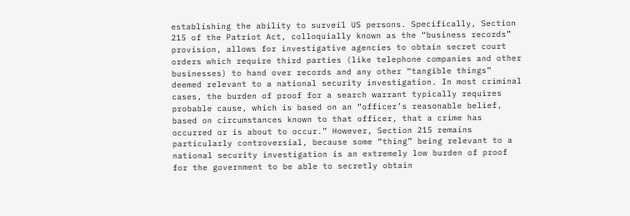establishing the ability to surveil US persons. Specifically, Section 215 of the Patriot Act, colloquially known as the “business records” provision, allows for investigative agencies to obtain secret court orders which require third parties (like telephone companies and other businesses) to hand over records and any other “tangible things” deemed relevant to a national security investigation. In most criminal cases, the burden of proof for a search warrant typically requires probable cause, which is based on an “officer’s reasonable belief, based on circumstances known to that officer, that a crime has occurred or is about to occur.” However, Section 215 remains particularly controversial, because some “thing” being relevant to a national security investigation is an extremely low burden of proof for the government to be able to secretly obtain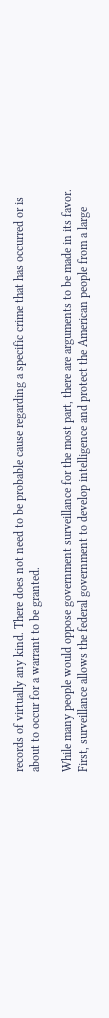records of virtually any kind. There does not need to be probable cause regarding a specific crime that has occurred or is about to occur for a warrant to be granted.

While many people would oppose government surveillance for the most part, there are arguments to be made in its favor. First, surveillance allows the federal government to develop intelligence and protect the American people from a large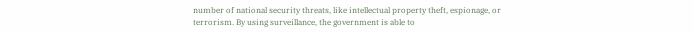number of national security threats, like intellectual property theft, espionage, or terrorism. By using surveillance, the government is able to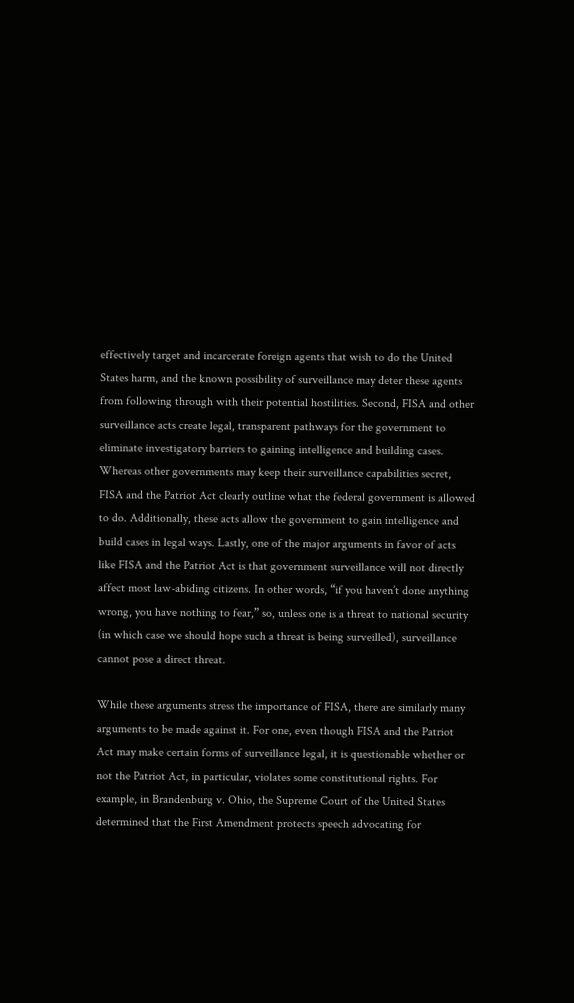effectively target and incarcerate foreign agents that wish to do the United States harm, and the known possibility of surveillance may deter these agents from following through with their potential hostilities. Second, FISA and other surveillance acts create legal, transparent pathways for the government to eliminate investigatory barriers to gaining intelligence and building cases. Whereas other governments may keep their surveillance capabilities secret, FISA and the Patriot Act clearly outline what the federal government is allowed to do. Additionally, these acts allow the government to gain intelligence and build cases in legal ways. Lastly, one of the major arguments in favor of acts like FISA and the Patriot Act is that government surveillance will not directly affect most law-abiding citizens. In other words, “if you haven’t done anything wrong, you have nothing to fear,” so, unless one is a threat to national security (in which case we should hope such a threat is being surveilled), surveillance cannot pose a direct threat.

While these arguments stress the importance of FISA, there are similarly many arguments to be made against it. For one, even though FISA and the Patriot Act may make certain forms of surveillance legal, it is questionable whether or not the Patriot Act, in particular, violates some constitutional rights. For example, in Brandenburg v. Ohio, the Supreme Court of the United States determined that the First Amendment protects speech advocating for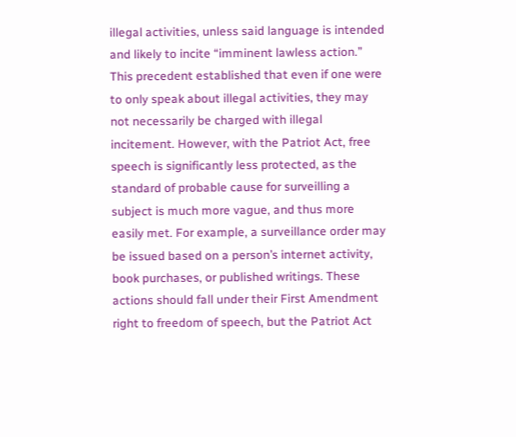illegal activities, unless said language is intended and likely to incite “imminent lawless action.” This precedent established that even if one were to only speak about illegal activities, they may not necessarily be charged with illegal incitement. However, with the Patriot Act, free speech is significantly less protected, as the standard of probable cause for surveilling a subject is much more vague, and thus more easily met. For example, a surveillance order may be issued based on a person’s internet activity, book purchases, or published writings. These actions should fall under their First Amendment right to freedom of speech, but the Patriot Act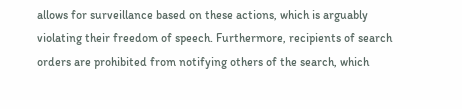allows for surveillance based on these actions, which is arguably violating their freedom of speech. Furthermore, recipients of search orders are prohibited from notifying others of the search, which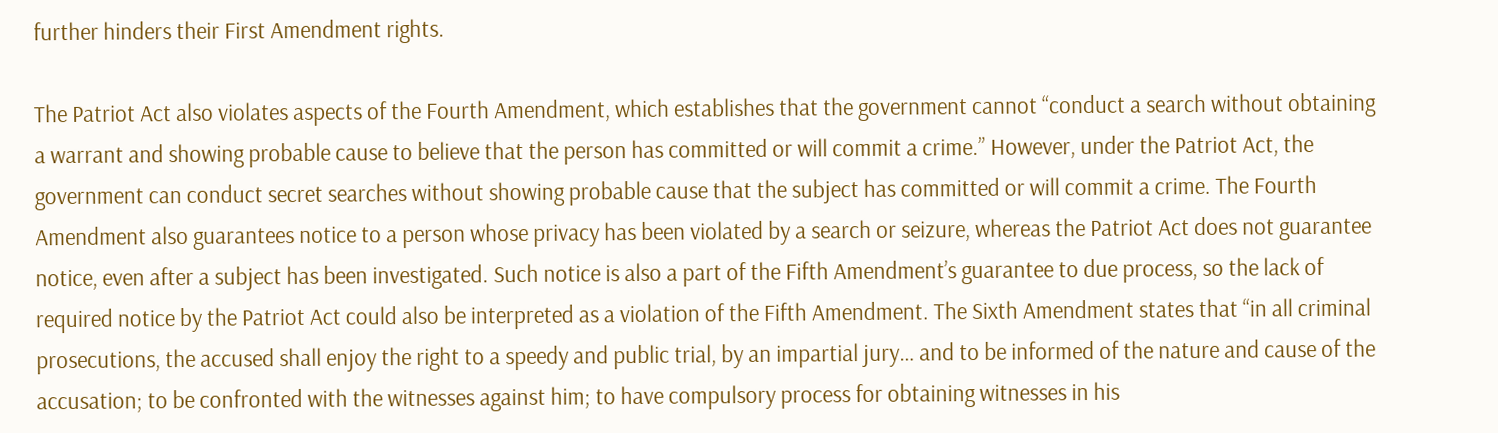further hinders their First Amendment rights.

The Patriot Act also violates aspects of the Fourth Amendment, which establishes that the government cannot “conduct a search without obtaining a warrant and showing probable cause to believe that the person has committed or will commit a crime.” However, under the Patriot Act, the government can conduct secret searches without showing probable cause that the subject has committed or will commit a crime. The Fourth Amendment also guarantees notice to a person whose privacy has been violated by a search or seizure, whereas the Patriot Act does not guarantee notice, even after a subject has been investigated. Such notice is also a part of the Fifth Amendment’s guarantee to due process, so the lack of required notice by the Patriot Act could also be interpreted as a violation of the Fifth Amendment. The Sixth Amendment states that “in all criminal prosecutions, the accused shall enjoy the right to a speedy and public trial, by an impartial jury… and to be informed of the nature and cause of the accusation; to be confronted with the witnesses against him; to have compulsory process for obtaining witnesses in his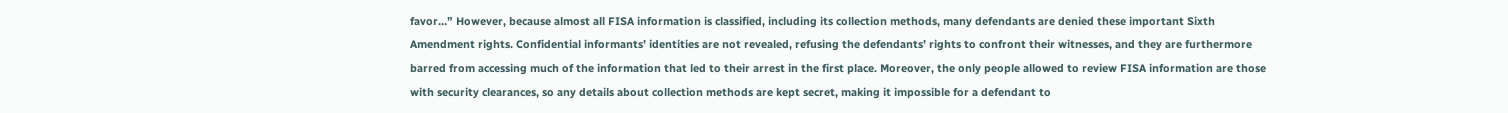favor…” However, because almost all FISA information is classified, including its collection methods, many defendants are denied these important Sixth Amendment rights. Confidential informants’ identities are not revealed, refusing the defendants’ rights to confront their witnesses, and they are furthermore barred from accessing much of the information that led to their arrest in the first place. Moreover, the only people allowed to review FISA information are those with security clearances, so any details about collection methods are kept secret, making it impossible for a defendant to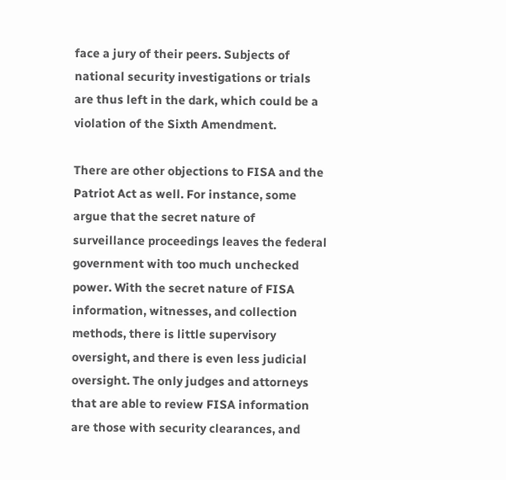face a jury of their peers. Subjects of national security investigations or trials are thus left in the dark, which could be a violation of the Sixth Amendment.

There are other objections to FISA and the Patriot Act as well. For instance, some argue that the secret nature of surveillance proceedings leaves the federal government with too much unchecked power. With the secret nature of FISA information, witnesses, and collection methods, there is little supervisory oversight, and there is even less judicial oversight. The only judges and attorneys that are able to review FISA information are those with security clearances, and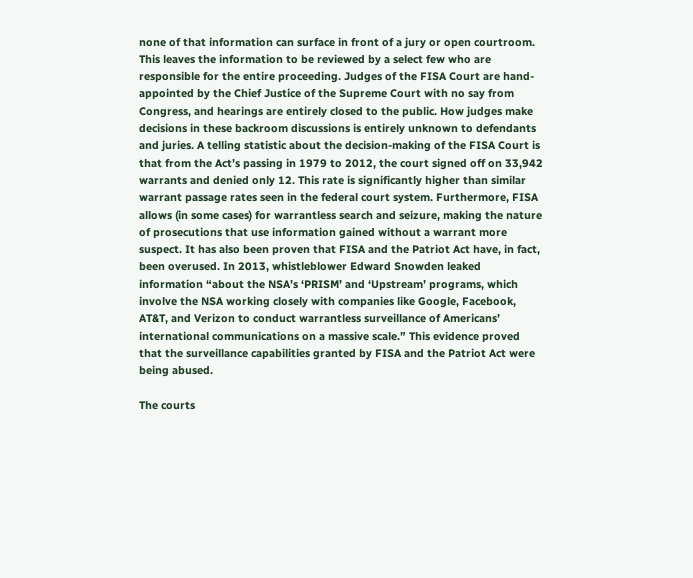none of that information can surface in front of a jury or open courtroom. This leaves the information to be reviewed by a select few who are responsible for the entire proceeding. Judges of the FISA Court are hand-appointed by the Chief Justice of the Supreme Court with no say from Congress, and hearings are entirely closed to the public. How judges make decisions in these backroom discussions is entirely unknown to defendants and juries. A telling statistic about the decision-making of the FISA Court is that from the Act’s passing in 1979 to 2012, the court signed off on 33,942 warrants and denied only 12. This rate is significantly higher than similar warrant passage rates seen in the federal court system. Furthermore, FISA allows (in some cases) for warrantless search and seizure, making the nature of prosecutions that use information gained without a warrant more suspect. It has also been proven that FISA and the Patriot Act have, in fact, been overused. In 2013, whistleblower Edward Snowden leaked information “about the NSA’s ‘PRISM’ and ‘Upstream’ programs, which involve the NSA working closely with companies like Google, Facebook, AT&T, and Verizon to conduct warrantless surveillance of Americans’ international communications on a massive scale.” This evidence proved that the surveillance capabilities granted by FISA and the Patriot Act were being abused.

The courts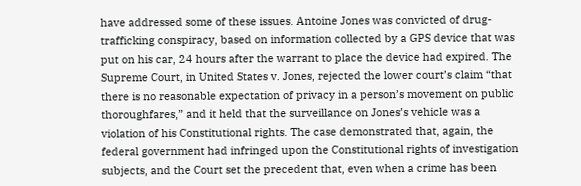have addressed some of these issues. Antoine Jones was convicted of drug-trafficking conspiracy, based on information collected by a GPS device that was put on his car, 24 hours after the warrant to place the device had expired. The Supreme Court, in United States v. Jones, rejected the lower court’s claim “that there is no reasonable expectation of privacy in a person’s movement on public thoroughfares,” and it held that the surveillance on Jones’s vehicle was a violation of his Constitutional rights. The case demonstrated that, again, the federal government had infringed upon the Constitutional rights of investigation subjects, and the Court set the precedent that, even when a crime has been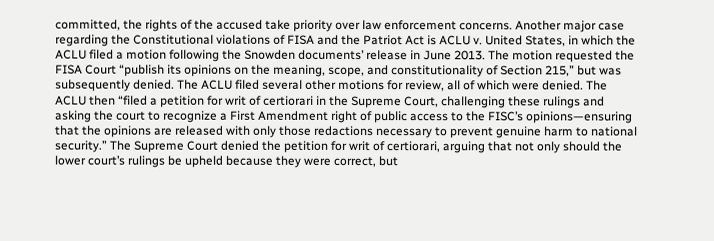committed, the rights of the accused take priority over law enforcement concerns. Another major case regarding the Constitutional violations of FISA and the Patriot Act is ACLU v. United States, in which the ACLU filed a motion following the Snowden documents’ release in June 2013. The motion requested the FISA Court “publish its opinions on the meaning, scope, and constitutionality of Section 215,” but was subsequently denied. The ACLU filed several other motions for review, all of which were denied. The ACLU then “filed a petition for writ of certiorari in the Supreme Court, challenging these rulings and asking the court to recognize a First Amendment right of public access to the FISC’s opinions—ensuring that the opinions are released with only those redactions necessary to prevent genuine harm to national security.” The Supreme Court denied the petition for writ of certiorari, arguing that not only should the lower court’s rulings be upheld because they were correct, but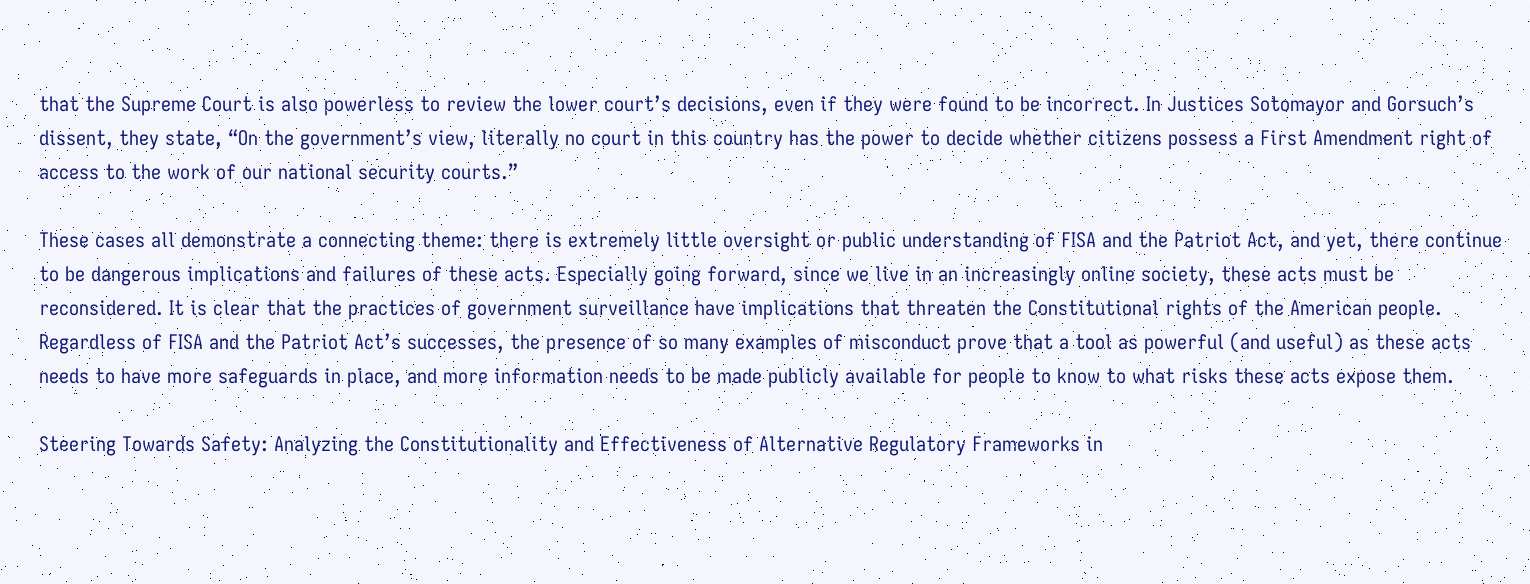that the Supreme Court is also powerless to review the lower court’s decisions, even if they were found to be incorrect. In Justices Sotomayor and Gorsuch’s dissent, they state, “On the government’s view, literally no court in this country has the power to decide whether citizens possess a First Amendment right of access to the work of our national security courts.”

These cases all demonstrate a connecting theme: there is extremely little oversight or public understanding of FISA and the Patriot Act, and yet, there continue to be dangerous implications and failures of these acts. Especially going forward, since we live in an increasingly online society, these acts must be reconsidered. It is clear that the practices of government surveillance have implications that threaten the Constitutional rights of the American people. Regardless of FISA and the Patriot Act’s successes, the presence of so many examples of misconduct prove that a tool as powerful (and useful) as these acts needs to have more safeguards in place, and more information needs to be made publicly available for people to know to what risks these acts expose them.

Steering Towards Safety: Analyzing the Constitutionality and Effectiveness of Alternative Regulatory Frameworks in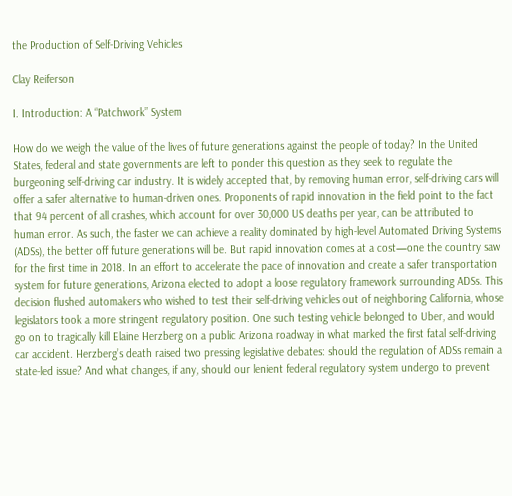the Production of Self-Driving Vehicles

Clay Reiferson

I. Introduction: A “Patchwork” System

How do we weigh the value of the lives of future generations against the people of today? In the United States, federal and state governments are left to ponder this question as they seek to regulate the burgeoning self-driving car industry. It is widely accepted that, by removing human error, self-driving cars will offer a safer alternative to human-driven ones. Proponents of rapid innovation in the field point to the fact that 94 percent of all crashes, which account for over 30,000 US deaths per year, can be attributed to human error. As such, the faster we can achieve a reality dominated by high-level Automated Driving Systems (ADSs), the better off future generations will be. But rapid innovation comes at a cost—one the country saw for the first time in 2018. In an effort to accelerate the pace of innovation and create a safer transportation system for future generations, Arizona elected to adopt a loose regulatory framework surrounding ADSs. This decision flushed automakers who wished to test their self-driving vehicles out of neighboring California, whose legislators took a more stringent regulatory position. One such testing vehicle belonged to Uber, and would go on to tragically kill Elaine Herzberg on a public Arizona roadway in what marked the first fatal self-driving car accident. Herzberg’s death raised two pressing legislative debates: should the regulation of ADSs remain a state-led issue? And what changes, if any, should our lenient federal regulatory system undergo to prevent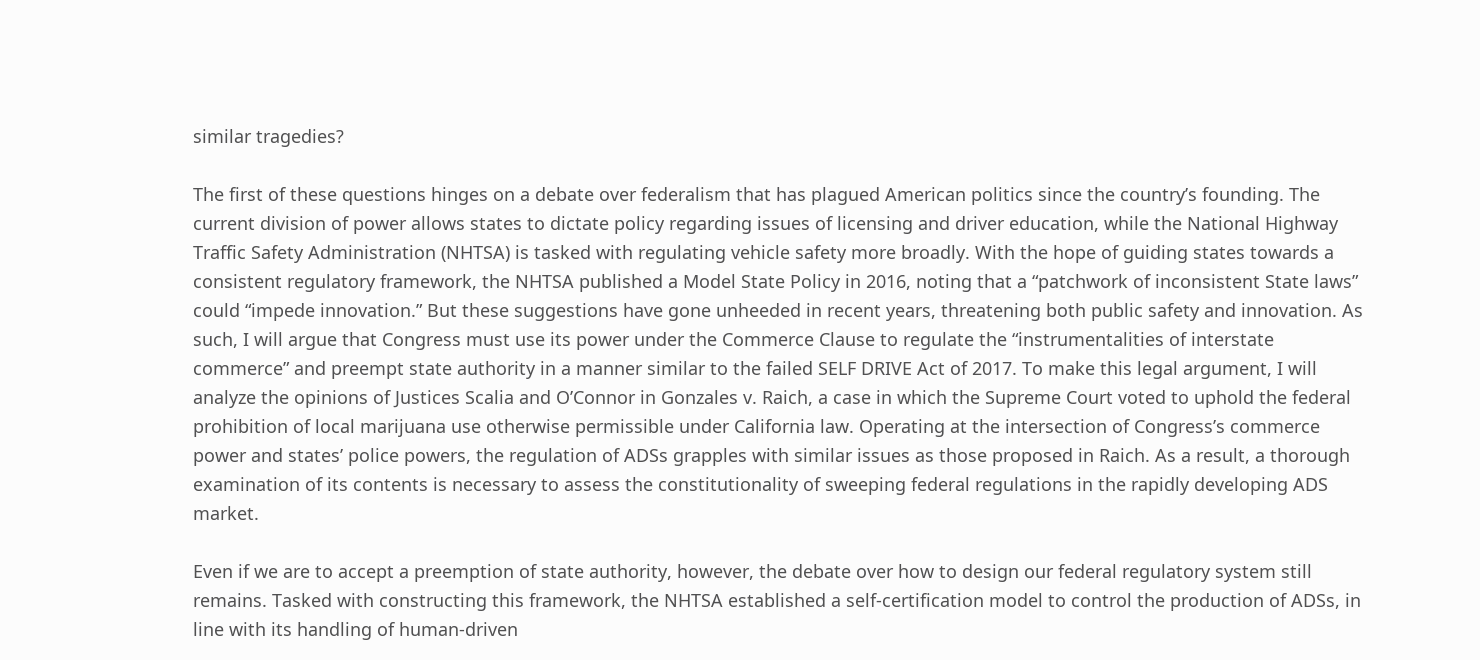similar tragedies?

The first of these questions hinges on a debate over federalism that has plagued American politics since the country’s founding. The current division of power allows states to dictate policy regarding issues of licensing and driver education, while the National Highway Traffic Safety Administration (NHTSA) is tasked with regulating vehicle safety more broadly. With the hope of guiding states towards a consistent regulatory framework, the NHTSA published a Model State Policy in 2016, noting that a “patchwork of inconsistent State laws” could “impede innovation.” But these suggestions have gone unheeded in recent years, threatening both public safety and innovation. As such, I will argue that Congress must use its power under the Commerce Clause to regulate the “instrumentalities of interstate commerce” and preempt state authority in a manner similar to the failed SELF DRIVE Act of 2017. To make this legal argument, I will analyze the opinions of Justices Scalia and O’Connor in Gonzales v. Raich, a case in which the Supreme Court voted to uphold the federal prohibition of local marijuana use otherwise permissible under California law. Operating at the intersection of Congress’s commerce power and states’ police powers, the regulation of ADSs grapples with similar issues as those proposed in Raich. As a result, a thorough examination of its contents is necessary to assess the constitutionality of sweeping federal regulations in the rapidly developing ADS market.

Even if we are to accept a preemption of state authority, however, the debate over how to design our federal regulatory system still remains. Tasked with constructing this framework, the NHTSA established a self-certification model to control the production of ADSs, in line with its handling of human-driven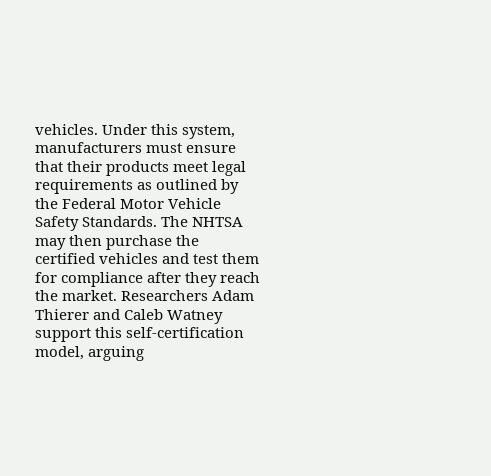vehicles. Under this system, manufacturers must ensure that their products meet legal requirements as outlined by the Federal Motor Vehicle Safety Standards. The NHTSA may then purchase the certified vehicles and test them for compliance after they reach the market. Researchers Adam Thierer and Caleb Watney support this self-certification model, arguing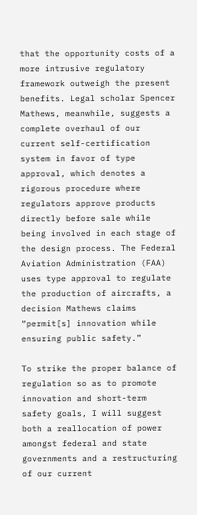that the opportunity costs of a more intrusive regulatory framework outweigh the present benefits. Legal scholar Spencer Mathews, meanwhile, suggests a complete overhaul of our current self-certification system in favor of type approval, which denotes a rigorous procedure where regulators approve products directly before sale while being involved in each stage of the design process. The Federal Aviation Administration (FAA) uses type approval to regulate the production of aircrafts, a decision Mathews claims “permit[s] innovation while ensuring public safety.”

To strike the proper balance of regulation so as to promote innovation and short-term safety goals, I will suggest both a reallocation of power amongst federal and state governments and a restructuring of our current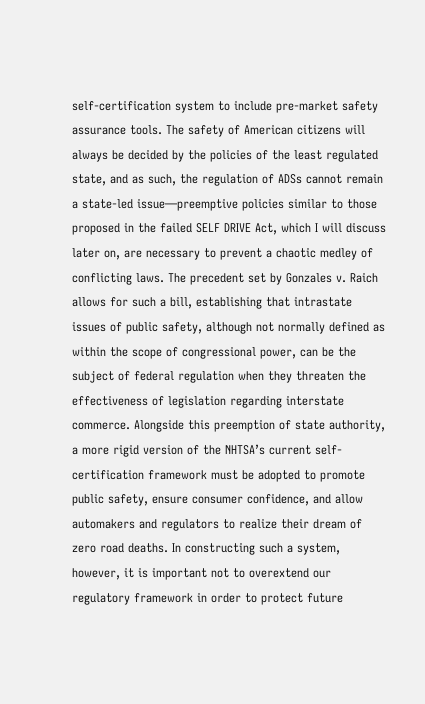self-certification system to include pre-market safety assurance tools. The safety of American citizens will always be decided by the policies of the least regulated state, and as such, the regulation of ADSs cannot remain a state-led issue—preemptive policies similar to those proposed in the failed SELF DRIVE Act, which I will discuss later on, are necessary to prevent a chaotic medley of conflicting laws. The precedent set by Gonzales v. Raich allows for such a bill, establishing that intrastate issues of public safety, although not normally defined as within the scope of congressional power, can be the subject of federal regulation when they threaten the effectiveness of legislation regarding interstate commerce. Alongside this preemption of state authority, a more rigid version of the NHTSA’s current self-certification framework must be adopted to promote public safety, ensure consumer confidence, and allow automakers and regulators to realize their dream of zero road deaths. In constructing such a system, however, it is important not to overextend our regulatory framework in order to protect future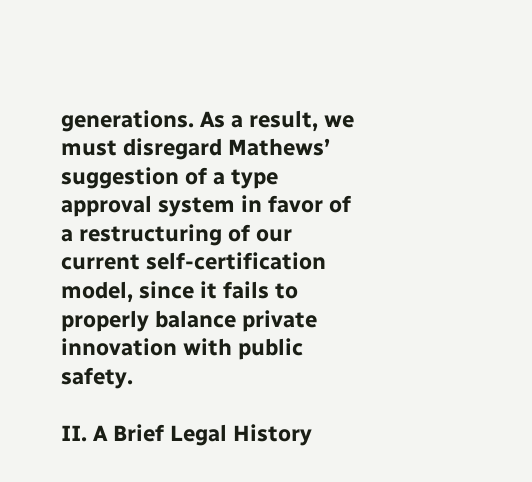generations. As a result, we must disregard Mathews’ suggestion of a type approval system in favor of a restructuring of our current self-certification model, since it fails to properly balance private innovation with public safety.

II. A Brief Legal History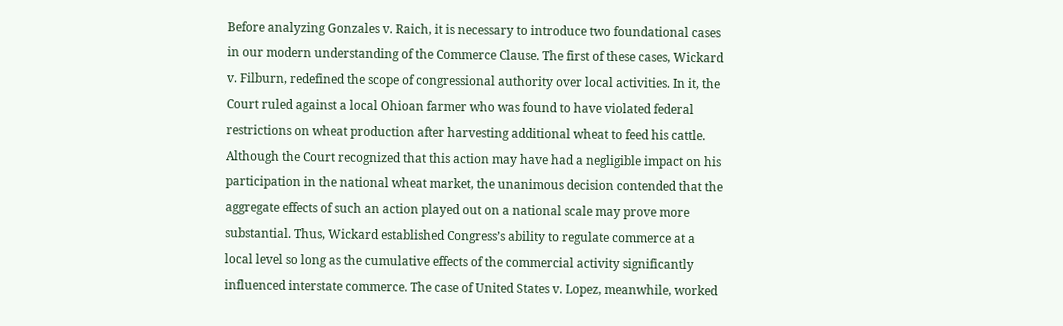Before analyzing Gonzales v. Raich, it is necessary to introduce two foundational cases in our modern understanding of the Commerce Clause. The first of these cases, Wickard v. Filburn, redefined the scope of congressional authority over local activities. In it, the Court ruled against a local Ohioan farmer who was found to have violated federal restrictions on wheat production after harvesting additional wheat to feed his cattle. Although the Court recognized that this action may have had a negligible impact on his participation in the national wheat market, the unanimous decision contended that the aggregate effects of such an action played out on a national scale may prove more substantial. Thus, Wickard established Congress’s ability to regulate commerce at a local level so long as the cumulative effects of the commercial activity significantly influenced interstate commerce. The case of United States v. Lopez, meanwhile, worked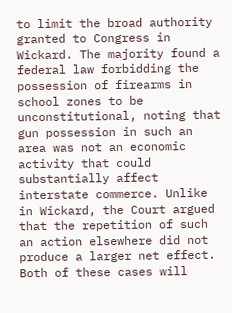to limit the broad authority granted to Congress in Wickard. The majority found a federal law forbidding the possession of firearms in school zones to be unconstitutional, noting that gun possession in such an area was not an economic activity that could substantially affect interstate commerce. Unlike in Wickard, the Court argued that the repetition of such an action elsewhere did not produce a larger net effect. Both of these cases will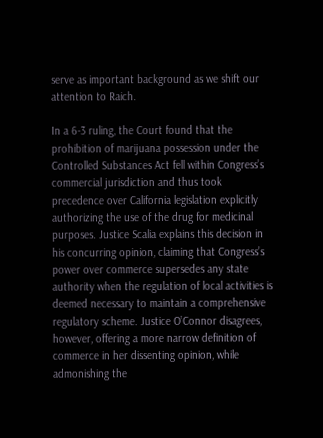serve as important background as we shift our attention to Raich.

In a 6-3 ruling, the Court found that the prohibition of marijuana possession under the Controlled Substances Act fell within Congress’s commercial jurisdiction and thus took precedence over California legislation explicitly authorizing the use of the drug for medicinal purposes. Justice Scalia explains this decision in his concurring opinion, claiming that Congress’s power over commerce supersedes any state authority when the regulation of local activities is deemed necessary to maintain a comprehensive regulatory scheme. Justice O’Connor disagrees, however, offering a more narrow definition of commerce in her dissenting opinion, while admonishing the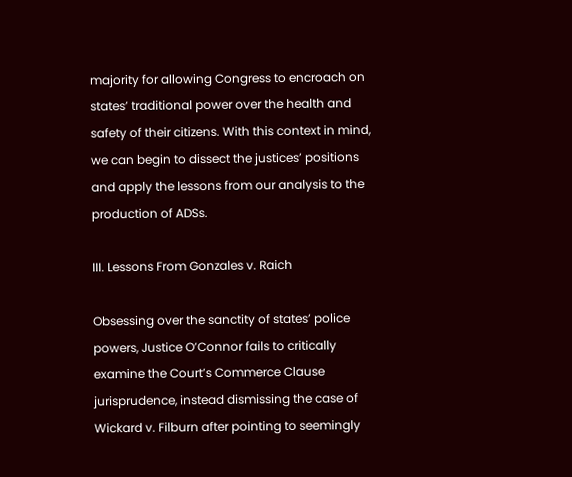majority for allowing Congress to encroach on states’ traditional power over the health and safety of their citizens. With this context in mind, we can begin to dissect the justices’ positions and apply the lessons from our analysis to the production of ADSs.

III. Lessons From Gonzales v. Raich

Obsessing over the sanctity of states’ police powers, Justice O’Connor fails to critically examine the Court’s Commerce Clause jurisprudence, instead dismissing the case of Wickard v. Filburn after pointing to seemingly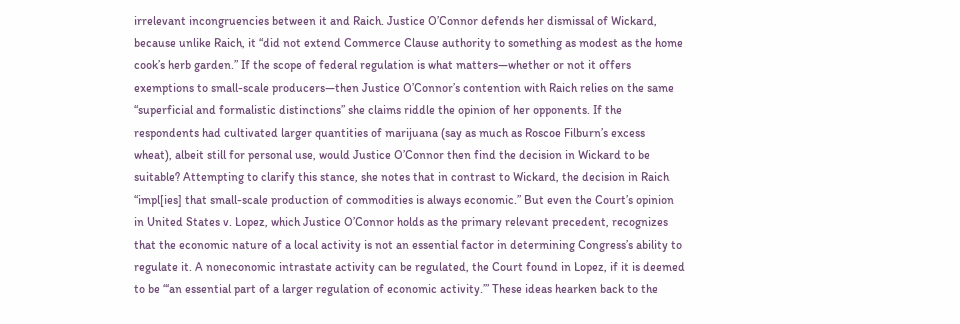irrelevant incongruencies between it and Raich. Justice O’Connor defends her dismissal of Wickard, because unlike Raich, it “did not extend Commerce Clause authority to something as modest as the home cook’s herb garden.” If the scope of federal regulation is what matters—whether or not it offers exemptions to small-scale producers—then Justice O’Connor’s contention with Raich relies on the same “superficial and formalistic distinctions” she claims riddle the opinion of her opponents. If the respondents had cultivated larger quantities of marijuana (say as much as Roscoe Filburn’s excess wheat), albeit still for personal use, would Justice O’Connor then find the decision in Wickard to be suitable? Attempting to clarify this stance, she notes that in contrast to Wickard, the decision in Raich “impl[ies] that small-scale production of commodities is always economic.” But even the Court’s opinion in United States v. Lopez, which Justice O’Connor holds as the primary relevant precedent, recognizes that the economic nature of a local activity is not an essential factor in determining Congress’s ability to regulate it. A noneconomic intrastate activity can be regulated, the Court found in Lopez, if it is deemed to be “‘an essential part of a larger regulation of economic activity.’” These ideas hearken back to the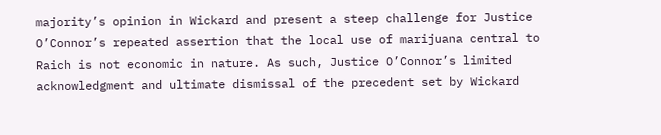majority’s opinion in Wickard and present a steep challenge for Justice O’Connor’s repeated assertion that the local use of marijuana central to Raich is not economic in nature. As such, Justice O’Connor’s limited acknowledgment and ultimate dismissal of the precedent set by Wickard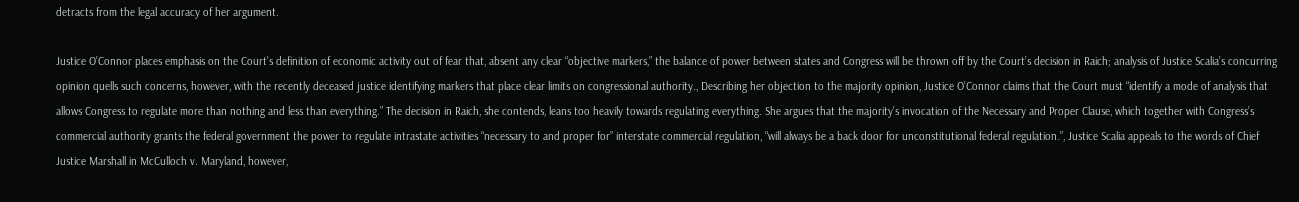detracts from the legal accuracy of her argument.

Justice O’Connor places emphasis on the Court’s definition of economic activity out of fear that, absent any clear “objective markers,” the balance of power between states and Congress will be thrown off by the Court’s decision in Raich; analysis of Justice Scalia’s concurring opinion quells such concerns, however, with the recently deceased justice identifying markers that place clear limits on congressional authority., Describing her objection to the majority opinion, Justice O’Connor claims that the Court must “identify a mode of analysis that allows Congress to regulate more than nothing and less than everything.” The decision in Raich, she contends, leans too heavily towards regulating everything. She argues that the majority’s invocation of the Necessary and Proper Clause, which together with Congress’s commercial authority grants the federal government the power to regulate intrastate activities “necessary to and proper for” interstate commercial regulation, “will always be a back door for unconstitutional federal regulation.”, Justice Scalia appeals to the words of Chief Justice Marshall in McCulloch v. Maryland, however,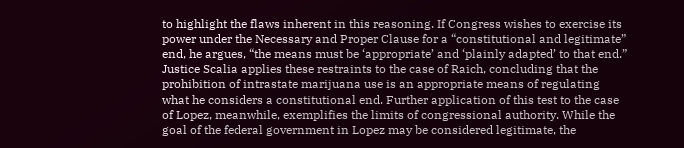to highlight the flaws inherent in this reasoning. If Congress wishes to exercise its power under the Necessary and Proper Clause for a “constitutional and legitimate” end, he argues, “the means must be ‘appropriate’ and ‘plainly adapted’ to that end.” Justice Scalia applies these restraints to the case of Raich, concluding that the prohibition of intrastate marijuana use is an appropriate means of regulating what he considers a constitutional end. Further application of this test to the case of Lopez, meanwhile, exemplifies the limits of congressional authority. While the goal of the federal government in Lopez may be considered legitimate, the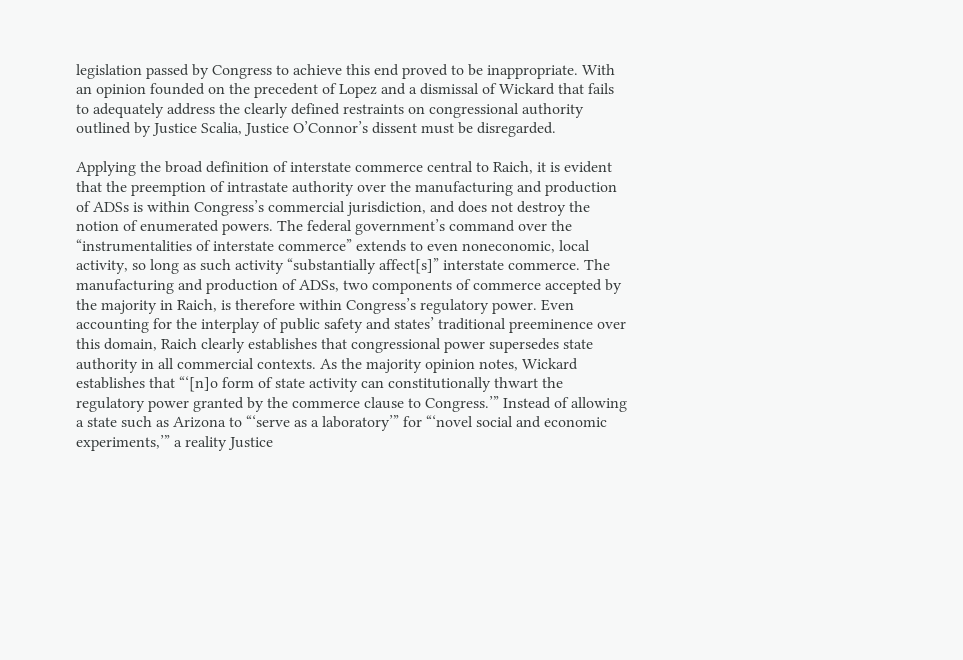legislation passed by Congress to achieve this end proved to be inappropriate. With an opinion founded on the precedent of Lopez and a dismissal of Wickard that fails to adequately address the clearly defined restraints on congressional authority outlined by Justice Scalia, Justice O’Connor’s dissent must be disregarded.

Applying the broad definition of interstate commerce central to Raich, it is evident that the preemption of intrastate authority over the manufacturing and production of ADSs is within Congress’s commercial jurisdiction, and does not destroy the notion of enumerated powers. The federal government’s command over the “instrumentalities of interstate commerce” extends to even noneconomic, local activity, so long as such activity “substantially affect[s]” interstate commerce. The manufacturing and production of ADSs, two components of commerce accepted by the majority in Raich, is therefore within Congress’s regulatory power. Even accounting for the interplay of public safety and states’ traditional preeminence over this domain, Raich clearly establishes that congressional power supersedes state authority in all commercial contexts. As the majority opinion notes, Wickard establishes that “‘[n]o form of state activity can constitutionally thwart the regulatory power granted by the commerce clause to Congress.’” Instead of allowing a state such as Arizona to “‘serve as a laboratory’” for “‘novel social and economic experiments,’” a reality Justice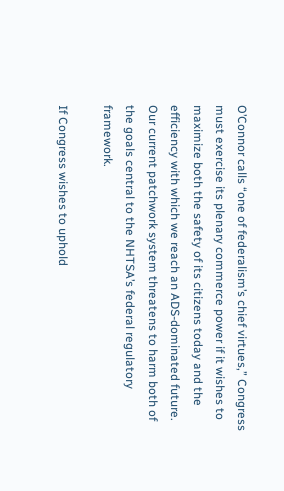O’Connor calls “one of federalism’s chief virtues,” Congress must exercise its plenary commerce power if it wishes to maximize both the safety of its citizens today and the efficiency with which we reach an ADS-dominated future. Our current patchwork system threatens to harm both of the goals central to the NHTSA’s federal regulatory framework.

If Congress wishes to uphold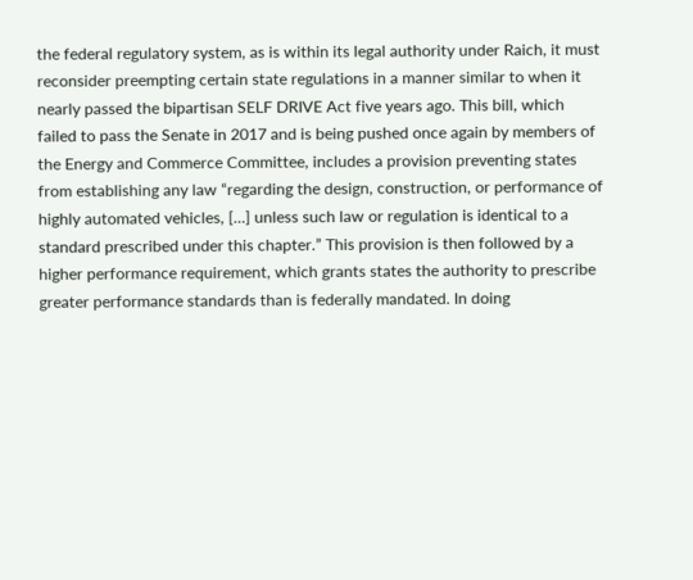the federal regulatory system, as is within its legal authority under Raich, it must reconsider preempting certain state regulations in a manner similar to when it nearly passed the bipartisan SELF DRIVE Act five years ago. This bill, which failed to pass the Senate in 2017 and is being pushed once again by members of the Energy and Commerce Committee, includes a provision preventing states from establishing any law “regarding the design, construction, or performance of highly automated vehicles, […] unless such law or regulation is identical to a standard prescribed under this chapter.” This provision is then followed by a higher performance requirement, which grants states the authority to prescribe greater performance standards than is federally mandated. In doing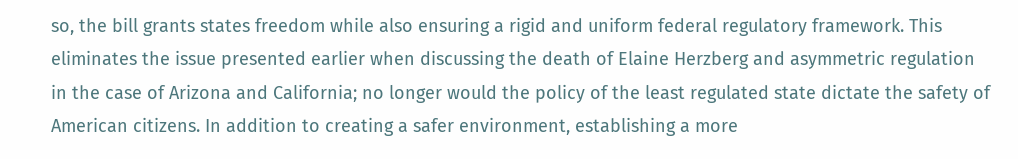so, the bill grants states freedom while also ensuring a rigid and uniform federal regulatory framework. This eliminates the issue presented earlier when discussing the death of Elaine Herzberg and asymmetric regulation in the case of Arizona and California; no longer would the policy of the least regulated state dictate the safety of American citizens. In addition to creating a safer environment, establishing a more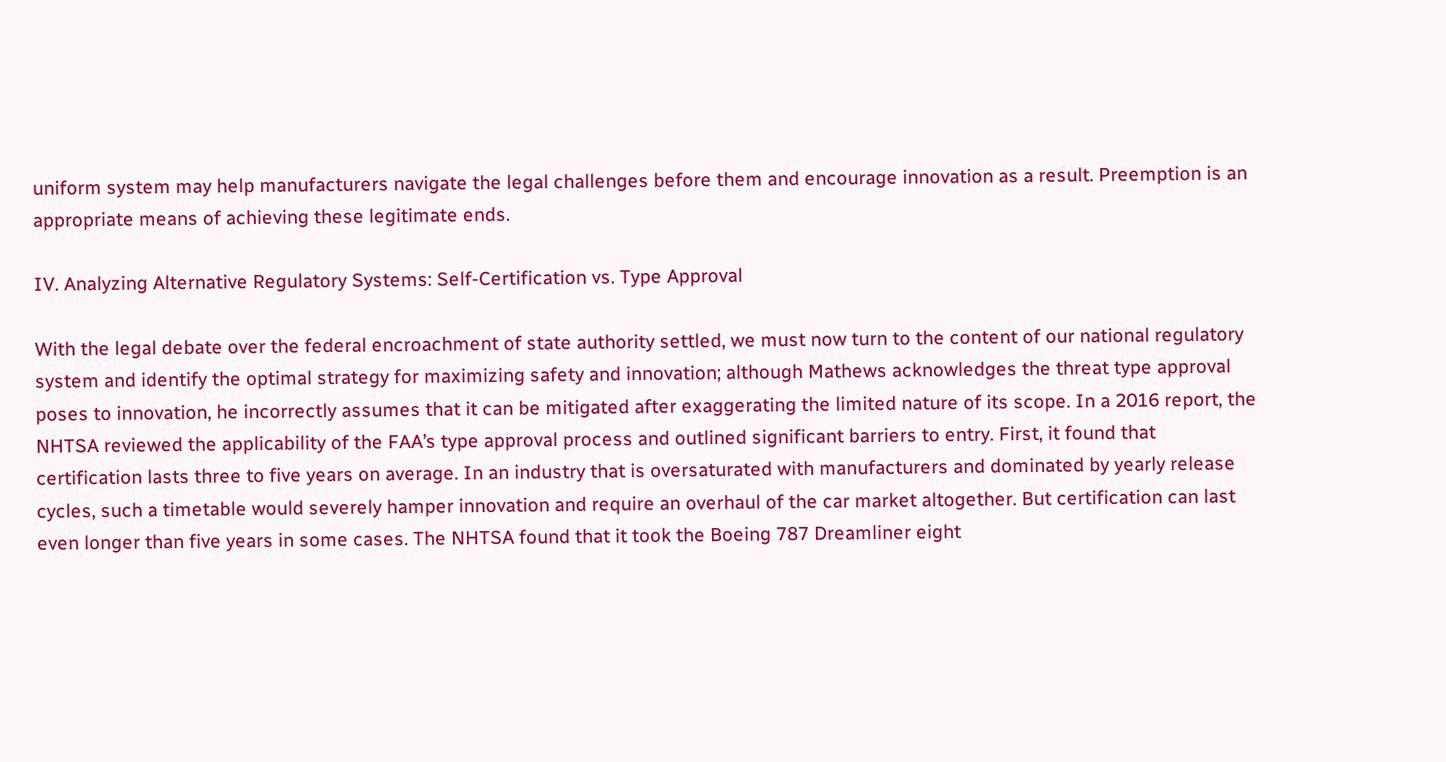uniform system may help manufacturers navigate the legal challenges before them and encourage innovation as a result. Preemption is an appropriate means of achieving these legitimate ends.

IV. Analyzing Alternative Regulatory Systems: Self-Certification vs. Type Approval

With the legal debate over the federal encroachment of state authority settled, we must now turn to the content of our national regulatory system and identify the optimal strategy for maximizing safety and innovation; although Mathews acknowledges the threat type approval poses to innovation, he incorrectly assumes that it can be mitigated after exaggerating the limited nature of its scope. In a 2016 report, the NHTSA reviewed the applicability of the FAA’s type approval process and outlined significant barriers to entry. First, it found that certification lasts three to five years on average. In an industry that is oversaturated with manufacturers and dominated by yearly release cycles, such a timetable would severely hamper innovation and require an overhaul of the car market altogether. But certification can last even longer than five years in some cases. The NHTSA found that it took the Boeing 787 Dreamliner eight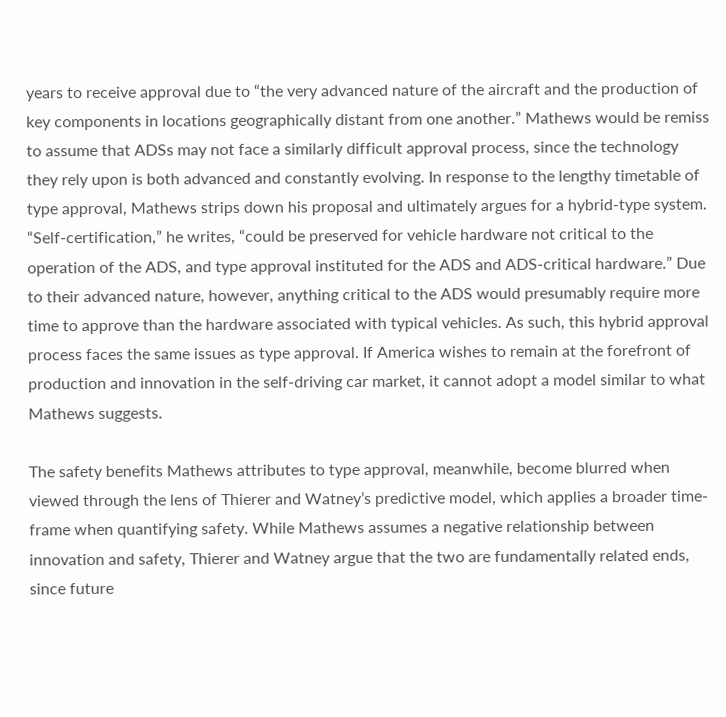years to receive approval due to “the very advanced nature of the aircraft and the production of key components in locations geographically distant from one another.” Mathews would be remiss to assume that ADSs may not face a similarly difficult approval process, since the technology they rely upon is both advanced and constantly evolving. In response to the lengthy timetable of type approval, Mathews strips down his proposal and ultimately argues for a hybrid-type system. “Self-certification,” he writes, “could be preserved for vehicle hardware not critical to the operation of the ADS, and type approval instituted for the ADS and ADS-critical hardware.” Due to their advanced nature, however, anything critical to the ADS would presumably require more time to approve than the hardware associated with typical vehicles. As such, this hybrid approval process faces the same issues as type approval. If America wishes to remain at the forefront of production and innovation in the self-driving car market, it cannot adopt a model similar to what Mathews suggests.

The safety benefits Mathews attributes to type approval, meanwhile, become blurred when viewed through the lens of Thierer and Watney’s predictive model, which applies a broader time-frame when quantifying safety. While Mathews assumes a negative relationship between innovation and safety, Thierer and Watney argue that the two are fundamentally related ends, since future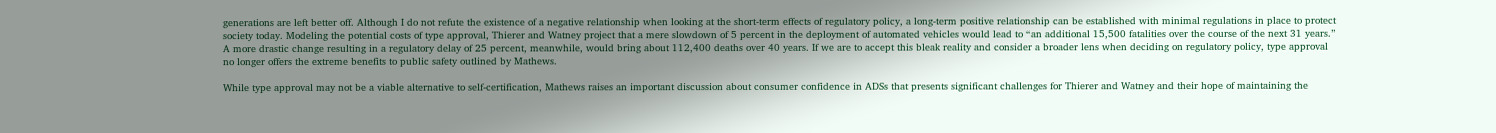generations are left better off. Although I do not refute the existence of a negative relationship when looking at the short-term effects of regulatory policy, a long-term positive relationship can be established with minimal regulations in place to protect society today. Modeling the potential costs of type approval, Thierer and Watney project that a mere slowdown of 5 percent in the deployment of automated vehicles would lead to “an additional 15,500 fatalities over the course of the next 31 years.” A more drastic change resulting in a regulatory delay of 25 percent, meanwhile, would bring about 112,400 deaths over 40 years. If we are to accept this bleak reality and consider a broader lens when deciding on regulatory policy, type approval no longer offers the extreme benefits to public safety outlined by Mathews.

While type approval may not be a viable alternative to self-certification, Mathews raises an important discussion about consumer confidence in ADSs that presents significant challenges for Thierer and Watney and their hope of maintaining the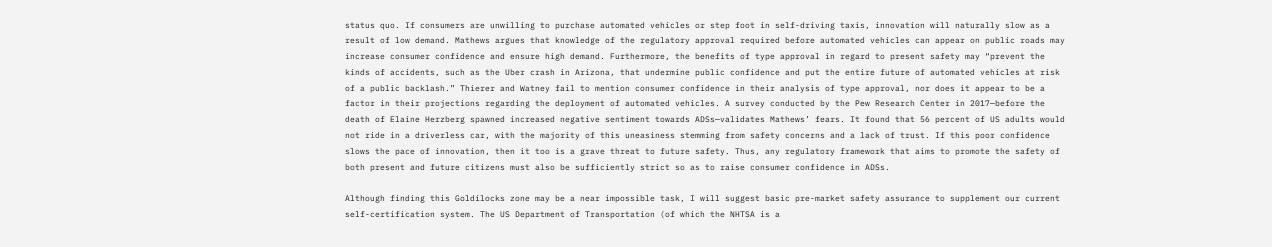status quo. If consumers are unwilling to purchase automated vehicles or step foot in self-driving taxis, innovation will naturally slow as a result of low demand. Mathews argues that knowledge of the regulatory approval required before automated vehicles can appear on public roads may increase consumer confidence and ensure high demand. Furthermore, the benefits of type approval in regard to present safety may “prevent the kinds of accidents, such as the Uber crash in Arizona, that undermine public confidence and put the entire future of automated vehicles at risk of a public backlash.” Thierer and Watney fail to mention consumer confidence in their analysis of type approval, nor does it appear to be a factor in their projections regarding the deployment of automated vehicles. A survey conducted by the Pew Research Center in 2017—before the death of Elaine Herzberg spawned increased negative sentiment towards ADSs—validates Mathews’ fears. It found that 56 percent of US adults would not ride in a driverless car, with the majority of this uneasiness stemming from safety concerns and a lack of trust. If this poor confidence slows the pace of innovation, then it too is a grave threat to future safety. Thus, any regulatory framework that aims to promote the safety of both present and future citizens must also be sufficiently strict so as to raise consumer confidence in ADSs.

Although finding this Goldilocks zone may be a near impossible task, I will suggest basic pre-market safety assurance to supplement our current self-certification system. The US Department of Transportation (of which the NHTSA is a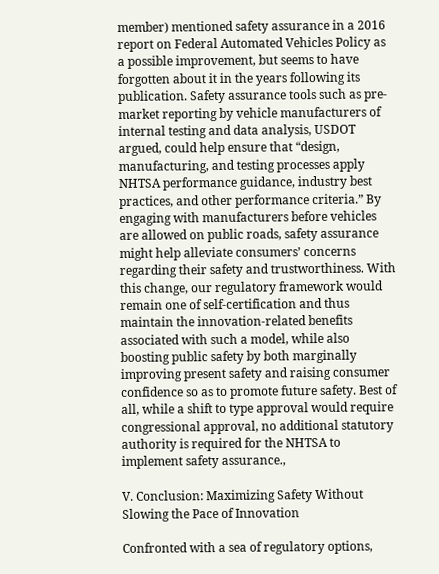member) mentioned safety assurance in a 2016 report on Federal Automated Vehicles Policy as a possible improvement, but seems to have forgotten about it in the years following its publication. Safety assurance tools such as pre-market reporting by vehicle manufacturers of internal testing and data analysis, USDOT argued, could help ensure that “design, manufacturing, and testing processes apply NHTSA performance guidance, industry best practices, and other performance criteria.” By engaging with manufacturers before vehicles are allowed on public roads, safety assurance might help alleviate consumers’ concerns regarding their safety and trustworthiness. With this change, our regulatory framework would remain one of self-certification and thus maintain the innovation-related benefits associated with such a model, while also boosting public safety by both marginally improving present safety and raising consumer confidence so as to promote future safety. Best of all, while a shift to type approval would require congressional approval, no additional statutory authority is required for the NHTSA to implement safety assurance.,

V. Conclusion: Maximizing Safety Without Slowing the Pace of Innovation

Confronted with a sea of regulatory options,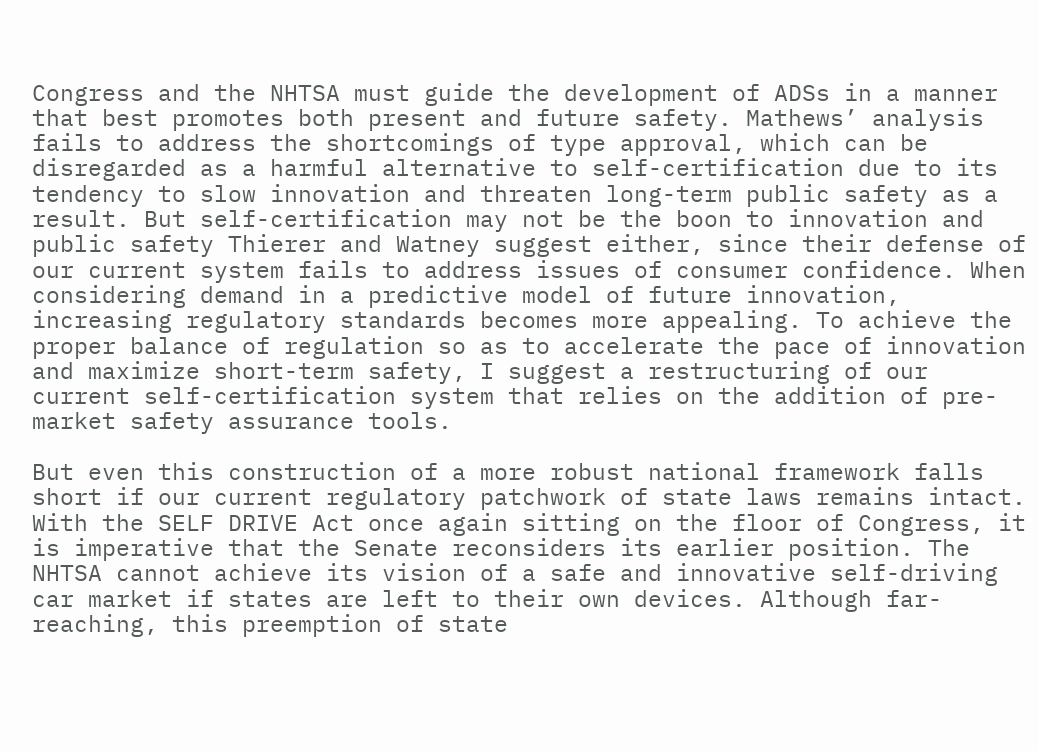Congress and the NHTSA must guide the development of ADSs in a manner that best promotes both present and future safety. Mathews’ analysis fails to address the shortcomings of type approval, which can be disregarded as a harmful alternative to self-certification due to its tendency to slow innovation and threaten long-term public safety as a result. But self-certification may not be the boon to innovation and public safety Thierer and Watney suggest either, since their defense of our current system fails to address issues of consumer confidence. When considering demand in a predictive model of future innovation, increasing regulatory standards becomes more appealing. To achieve the proper balance of regulation so as to accelerate the pace of innovation and maximize short-term safety, I suggest a restructuring of our current self-certification system that relies on the addition of pre-market safety assurance tools.

But even this construction of a more robust national framework falls short if our current regulatory patchwork of state laws remains intact. With the SELF DRIVE Act once again sitting on the floor of Congress, it is imperative that the Senate reconsiders its earlier position. The NHTSA cannot achieve its vision of a safe and innovative self-driving car market if states are left to their own devices. Although far-reaching, this preemption of state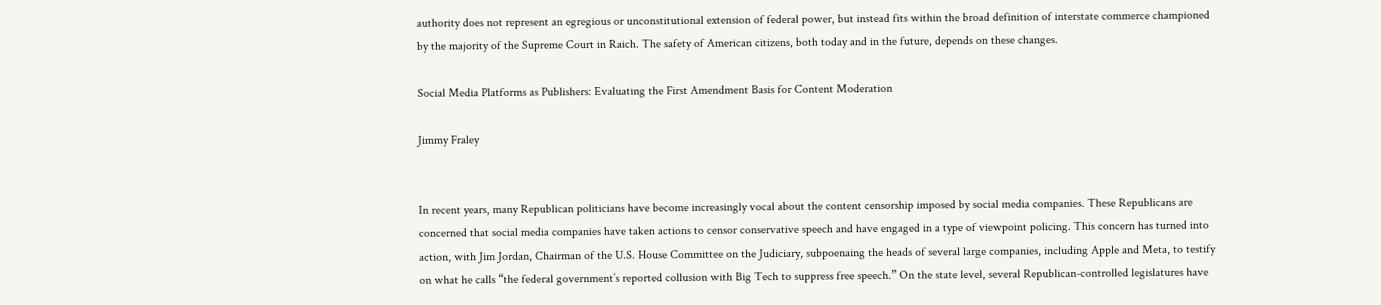authority does not represent an egregious or unconstitutional extension of federal power, but instead fits within the broad definition of interstate commerce championed by the majority of the Supreme Court in Raich. The safety of American citizens, both today and in the future, depends on these changes.

Social Media Platforms as Publishers: Evaluating the First Amendment Basis for Content Moderation

Jimmy Fraley


In recent years, many Republican politicians have become increasingly vocal about the content censorship imposed by social media companies. These Republicans are concerned that social media companies have taken actions to censor conservative speech and have engaged in a type of viewpoint policing. This concern has turned into action, with Jim Jordan, Chairman of the U.S. House Committee on the Judiciary, subpoenaing the heads of several large companies, including Apple and Meta, to testify on what he calls “the federal government’s reported collusion with Big Tech to suppress free speech.” On the state level, several Republican-controlled legislatures have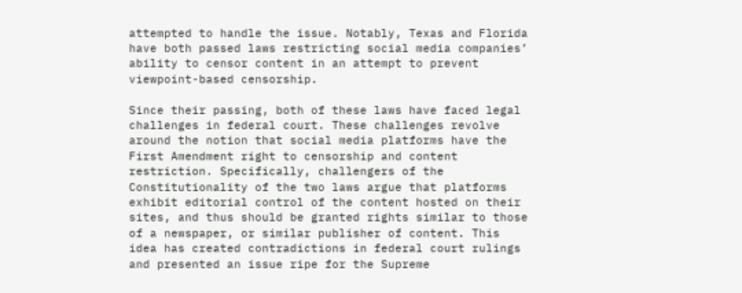attempted to handle the issue. Notably, Texas and Florida have both passed laws restricting social media companies’ ability to censor content in an attempt to prevent viewpoint-based censorship.

Since their passing, both of these laws have faced legal challenges in federal court. These challenges revolve around the notion that social media platforms have the First Amendment right to censorship and content restriction. Specifically, challengers of the Constitutionality of the two laws argue that platforms exhibit editorial control of the content hosted on their sites, and thus should be granted rights similar to those of a newspaper, or similar publisher of content. This idea has created contradictions in federal court rulings and presented an issue ripe for the Supreme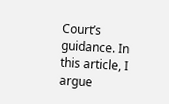Court’s guidance. In this article, I argue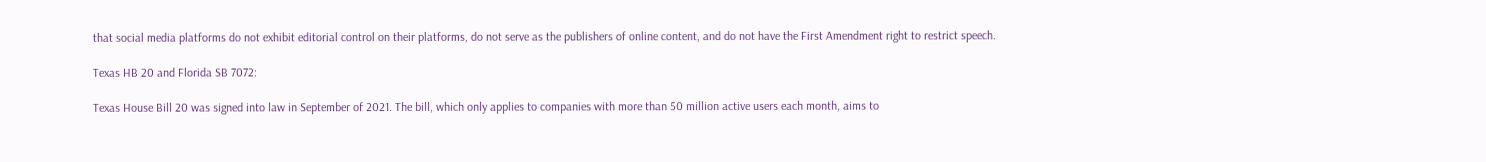that social media platforms do not exhibit editorial control on their platforms, do not serve as the publishers of online content, and do not have the First Amendment right to restrict speech.

Texas HB 20 and Florida SB 7072:

Texas House Bill 20 was signed into law in September of 2021. The bill, which only applies to companies with more than 50 million active users each month, aims to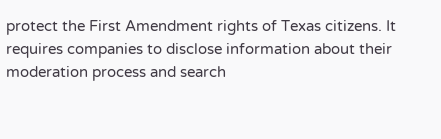protect the First Amendment rights of Texas citizens. It requires companies to disclose information about their moderation process and search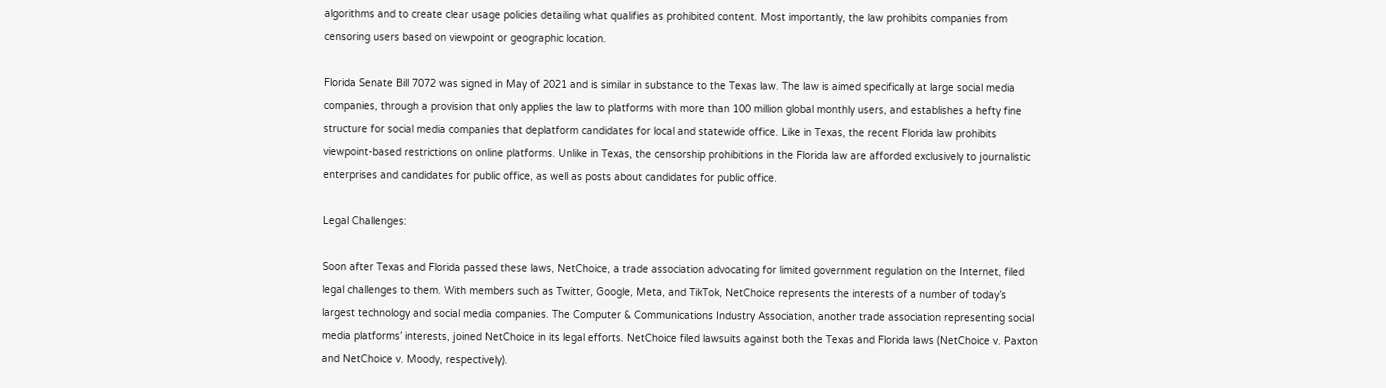algorithms and to create clear usage policies detailing what qualifies as prohibited content. Most importantly, the law prohibits companies from censoring users based on viewpoint or geographic location.

Florida Senate Bill 7072 was signed in May of 2021 and is similar in substance to the Texas law. The law is aimed specifically at large social media companies, through a provision that only applies the law to platforms with more than 100 million global monthly users, and establishes a hefty fine structure for social media companies that deplatform candidates for local and statewide office. Like in Texas, the recent Florida law prohibits viewpoint-based restrictions on online platforms. Unlike in Texas, the censorship prohibitions in the Florida law are afforded exclusively to journalistic enterprises and candidates for public office, as well as posts about candidates for public office.

Legal Challenges:

Soon after Texas and Florida passed these laws, NetChoice, a trade association advocating for limited government regulation on the Internet, filed legal challenges to them. With members such as Twitter, Google, Meta, and TikTok, NetChoice represents the interests of a number of today’s largest technology and social media companies. The Computer & Communications Industry Association, another trade association representing social media platforms’ interests, joined NetChoice in its legal efforts. NetChoice filed lawsuits against both the Texas and Florida laws (NetChoice v. Paxton and NetChoice v. Moody, respectively).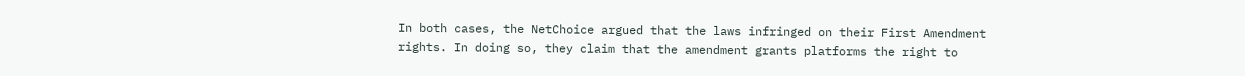In both cases, the NetChoice argued that the laws infringed on their First Amendment rights. In doing so, they claim that the amendment grants platforms the right to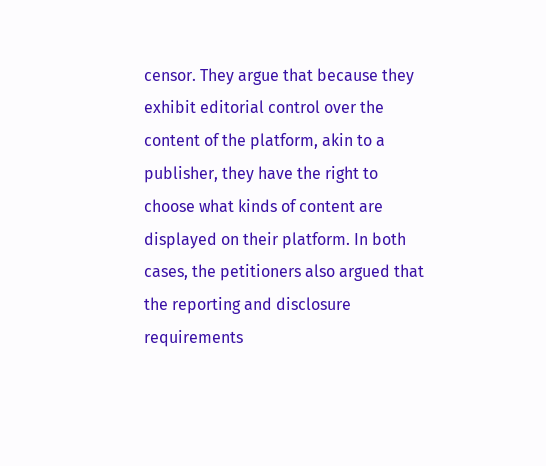censor. They argue that because they exhibit editorial control over the content of the platform, akin to a publisher, they have the right to choose what kinds of content are displayed on their platform. In both cases, the petitioners also argued that the reporting and disclosure requirements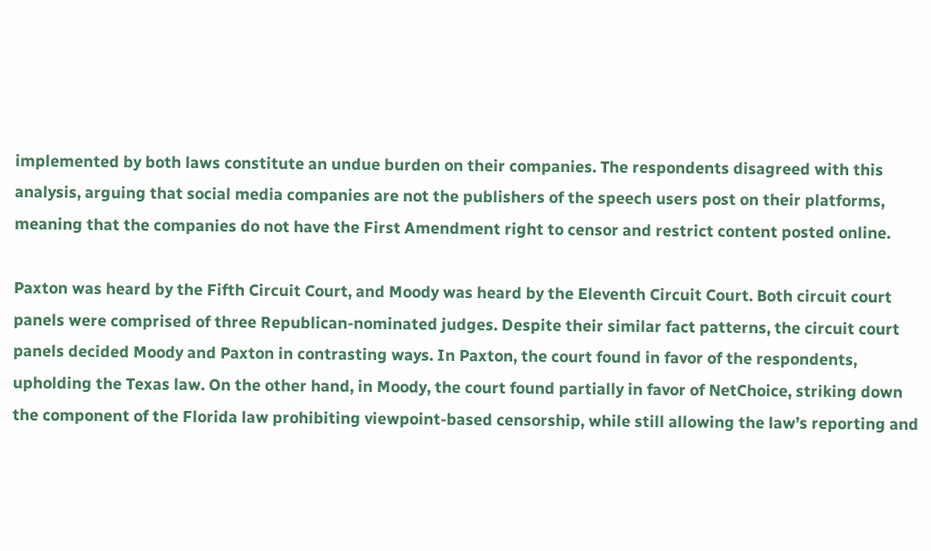implemented by both laws constitute an undue burden on their companies. The respondents disagreed with this analysis, arguing that social media companies are not the publishers of the speech users post on their platforms, meaning that the companies do not have the First Amendment right to censor and restrict content posted online.

Paxton was heard by the Fifth Circuit Court, and Moody was heard by the Eleventh Circuit Court. Both circuit court panels were comprised of three Republican-nominated judges. Despite their similar fact patterns, the circuit court panels decided Moody and Paxton in contrasting ways. In Paxton, the court found in favor of the respondents, upholding the Texas law. On the other hand, in Moody, the court found partially in favor of NetChoice, striking down the component of the Florida law prohibiting viewpoint-based censorship, while still allowing the law’s reporting and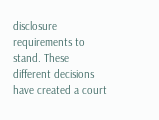disclosure requirements to stand. These different decisions have created a court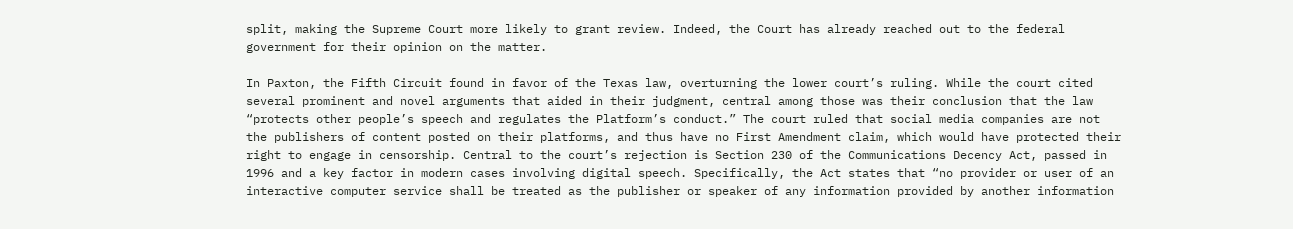split, making the Supreme Court more likely to grant review. Indeed, the Court has already reached out to the federal government for their opinion on the matter.

In Paxton, the Fifth Circuit found in favor of the Texas law, overturning the lower court’s ruling. While the court cited several prominent and novel arguments that aided in their judgment, central among those was their conclusion that the law “protects other people’s speech and regulates the Platform’s conduct.” The court ruled that social media companies are not the publishers of content posted on their platforms, and thus have no First Amendment claim, which would have protected their right to engage in censorship. Central to the court’s rejection is Section 230 of the Communications Decency Act, passed in 1996 and a key factor in modern cases involving digital speech. Specifically, the Act states that “no provider or user of an interactive computer service shall be treated as the publisher or speaker of any information provided by another information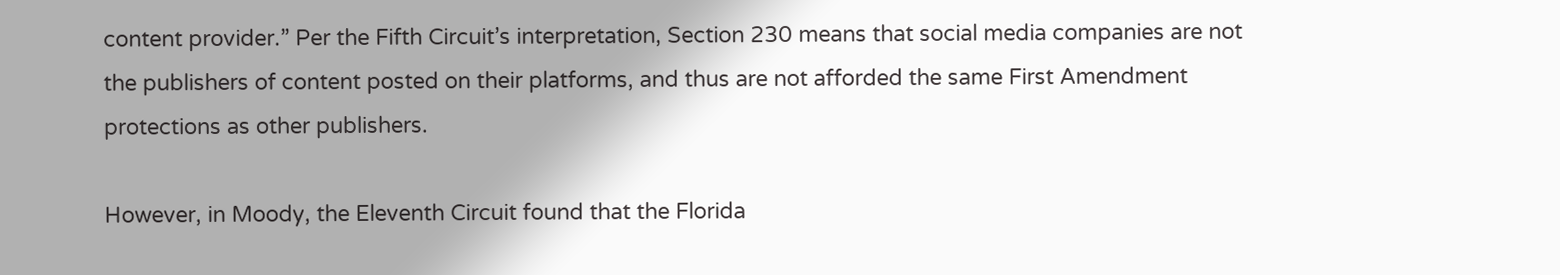content provider.” Per the Fifth Circuit’s interpretation, Section 230 means that social media companies are not the publishers of content posted on their platforms, and thus are not afforded the same First Amendment protections as other publishers.

However, in Moody, the Eleventh Circuit found that the Florida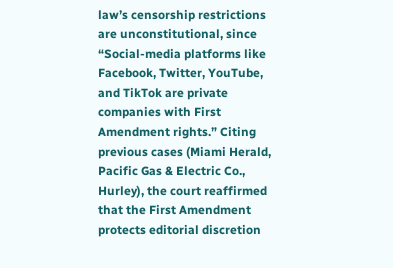law’s censorship restrictions are unconstitutional, since “Social-media platforms like Facebook, Twitter, YouTube, and TikTok are private companies with First Amendment rights.” Citing previous cases (Miami Herald, Pacific Gas & Electric Co., Hurley), the court reaffirmed that the First Amendment protects editorial discretion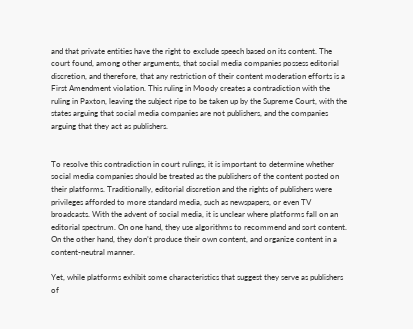and that private entities have the right to exclude speech based on its content. The court found, among other arguments, that social media companies possess editorial discretion, and therefore, that any restriction of their content moderation efforts is a First Amendment violation. This ruling in Moody creates a contradiction with the ruling in Paxton, leaving the subject ripe to be taken up by the Supreme Court, with the states arguing that social media companies are not publishers, and the companies arguing that they act as publishers.


To resolve this contradiction in court rulings, it is important to determine whether social media companies should be treated as the publishers of the content posted on their platforms. Traditionally, editorial discretion and the rights of publishers were privileges afforded to more standard media, such as newspapers, or even TV broadcasts. With the advent of social media, it is unclear where platforms fall on an editorial spectrum. On one hand, they use algorithms to recommend and sort content. On the other hand, they don’t produce their own content, and organize content in a content-neutral manner.

Yet, while platforms exhibit some characteristics that suggest they serve as publishers of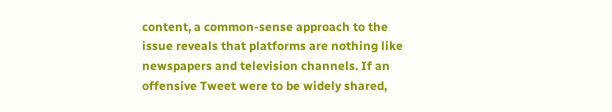content, a common-sense approach to the issue reveals that platforms are nothing like newspapers and television channels. If an offensive Tweet were to be widely shared,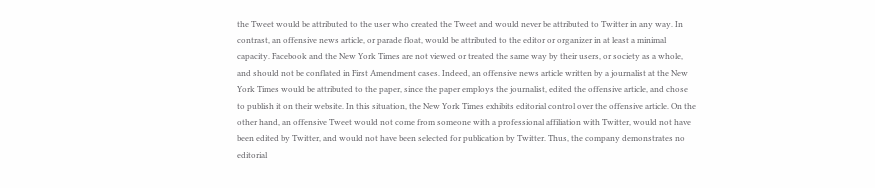the Tweet would be attributed to the user who created the Tweet and would never be attributed to Twitter in any way. In contrast, an offensive news article, or parade float, would be attributed to the editor or organizer in at least a minimal capacity. Facebook and the New York Times are not viewed or treated the same way by their users, or society as a whole, and should not be conflated in First Amendment cases. Indeed, an offensive news article written by a journalist at the New York Times would be attributed to the paper, since the paper employs the journalist, edited the offensive article, and chose to publish it on their website. In this situation, the New York Times exhibits editorial control over the offensive article. On the other hand, an offensive Tweet would not come from someone with a professional affiliation with Twitter, would not have been edited by Twitter, and would not have been selected for publication by Twitter. Thus, the company demonstrates no editorial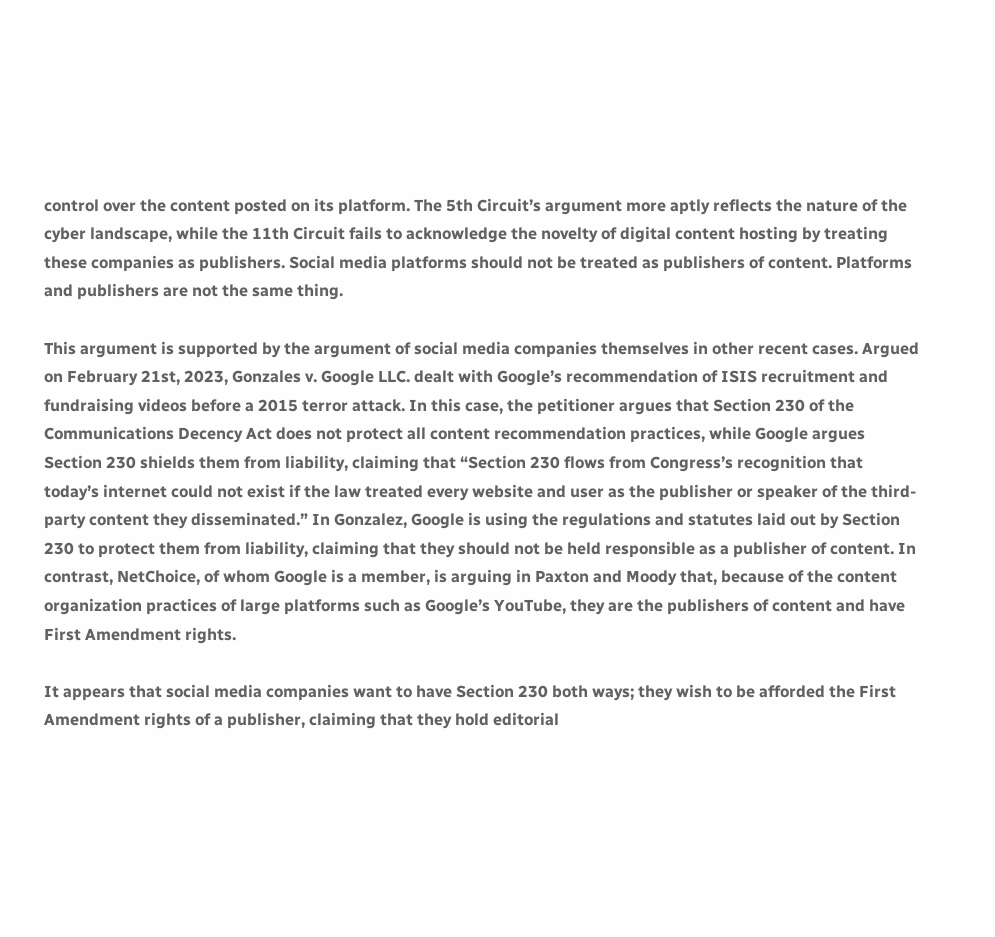control over the content posted on its platform. The 5th Circuit’s argument more aptly reflects the nature of the cyber landscape, while the 11th Circuit fails to acknowledge the novelty of digital content hosting by treating these companies as publishers. Social media platforms should not be treated as publishers of content. Platforms and publishers are not the same thing.

This argument is supported by the argument of social media companies themselves in other recent cases. Argued on February 21st, 2023, Gonzales v. Google LLC. dealt with Google’s recommendation of ISIS recruitment and fundraising videos before a 2015 terror attack. In this case, the petitioner argues that Section 230 of the Communications Decency Act does not protect all content recommendation practices, while Google argues Section 230 shields them from liability, claiming that “Section 230 flows from Congress’s recognition that today’s internet could not exist if the law treated every website and user as the publisher or speaker of the third-party content they disseminated.” In Gonzalez, Google is using the regulations and statutes laid out by Section 230 to protect them from liability, claiming that they should not be held responsible as a publisher of content. In contrast, NetChoice, of whom Google is a member, is arguing in Paxton and Moody that, because of the content organization practices of large platforms such as Google’s YouTube, they are the publishers of content and have First Amendment rights.

It appears that social media companies want to have Section 230 both ways; they wish to be afforded the First Amendment rights of a publisher, claiming that they hold editorial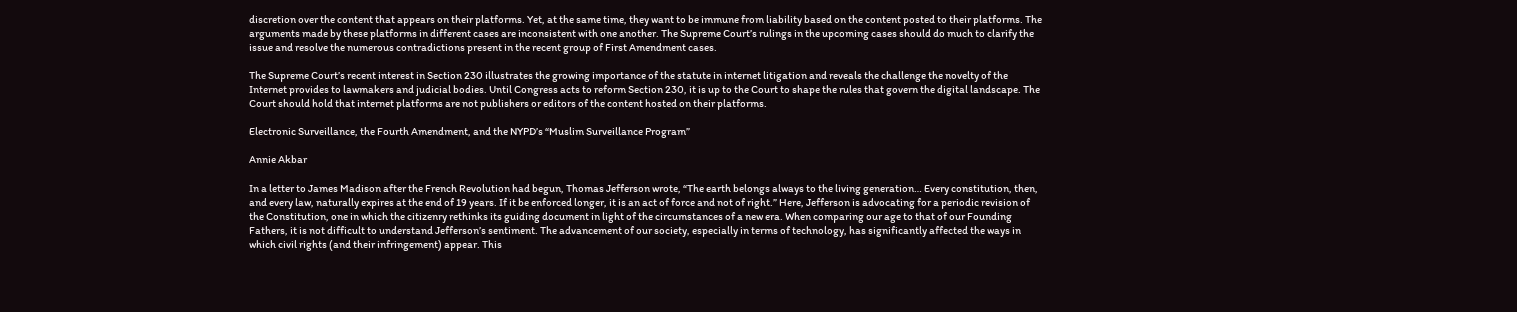discretion over the content that appears on their platforms. Yet, at the same time, they want to be immune from liability based on the content posted to their platforms. The arguments made by these platforms in different cases are inconsistent with one another. The Supreme Court’s rulings in the upcoming cases should do much to clarify the issue and resolve the numerous contradictions present in the recent group of First Amendment cases.

The Supreme Court’s recent interest in Section 230 illustrates the growing importance of the statute in internet litigation and reveals the challenge the novelty of the Internet provides to lawmakers and judicial bodies. Until Congress acts to reform Section 230, it is up to the Court to shape the rules that govern the digital landscape. The Court should hold that internet platforms are not publishers or editors of the content hosted on their platforms.

Electronic Surveillance, the Fourth Amendment, and the NYPD’s “Muslim Surveillance Program”

Annie Akbar

In a letter to James Madison after the French Revolution had begun, Thomas Jefferson wrote, “The earth belongs always to the living generation… Every constitution, then, and every law, naturally expires at the end of 19 years. If it be enforced longer, it is an act of force and not of right.” Here, Jefferson is advocating for a periodic revision of the Constitution, one in which the citizenry rethinks its guiding document in light of the circumstances of a new era. When comparing our age to that of our Founding Fathers, it is not difficult to understand Jefferson’s sentiment. The advancement of our society, especially in terms of technology, has significantly affected the ways in which civil rights (and their infringement) appear. This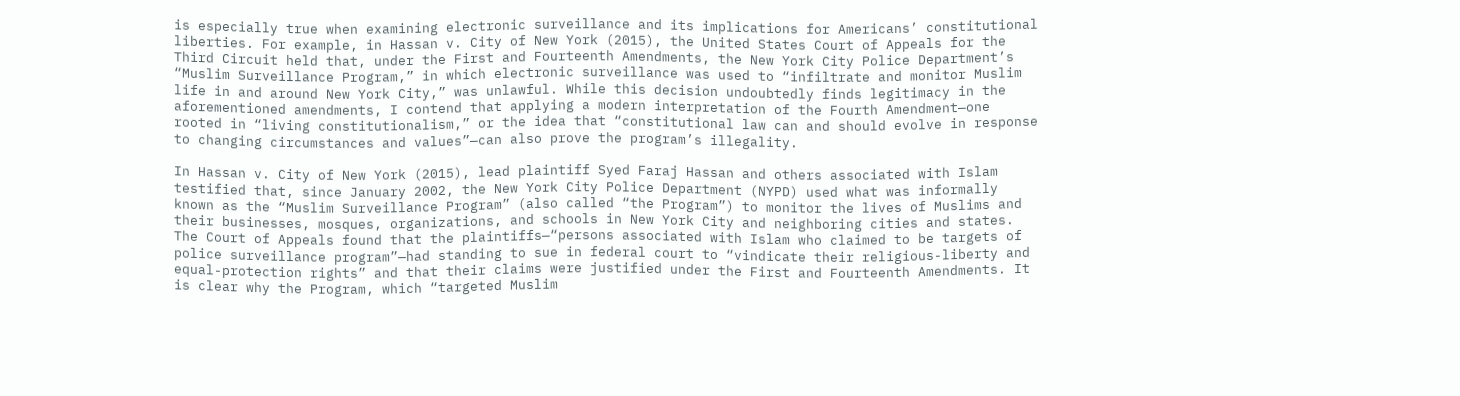is especially true when examining electronic surveillance and its implications for Americans’ constitutional liberties. For example, in Hassan v. City of New York (2015), the United States Court of Appeals for the Third Circuit held that, under the First and Fourteenth Amendments, the New York City Police Department’s “Muslim Surveillance Program,” in which electronic surveillance was used to “infiltrate and monitor Muslim life in and around New York City,” was unlawful. While this decision undoubtedly finds legitimacy in the aforementioned amendments, I contend that applying a modern interpretation of the Fourth Amendment—one rooted in “living constitutionalism,” or the idea that “constitutional law can and should evolve in response to changing circumstances and values”—can also prove the program’s illegality.

In Hassan v. City of New York (2015), lead plaintiff Syed Faraj Hassan and others associated with Islam testified that, since January 2002, the New York City Police Department (NYPD) used what was informally known as the “Muslim Surveillance Program” (also called “the Program”) to monitor the lives of Muslims and their businesses, mosques, organizations, and schools in New York City and neighboring cities and states. The Court of Appeals found that the plaintiffs—“persons associated with Islam who claimed to be targets of police surveillance program”—had standing to sue in federal court to “vindicate their religious-liberty and equal-protection rights” and that their claims were justified under the First and Fourteenth Amendments. It is clear why the Program, which “targeted Muslim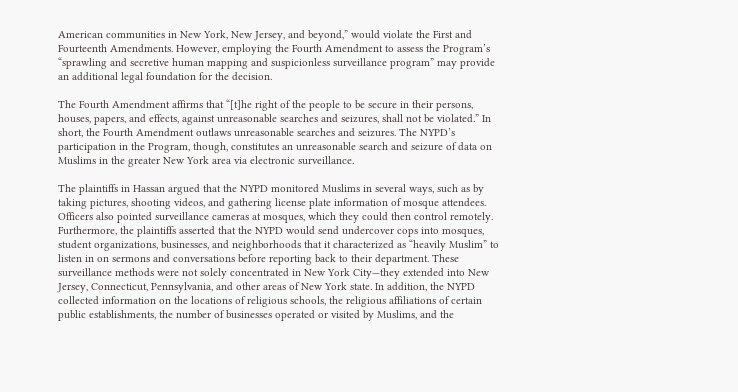American communities in New York, New Jersey, and beyond,” would violate the First and Fourteenth Amendments. However, employing the Fourth Amendment to assess the Program’s “sprawling and secretive human mapping and suspicionless surveillance program” may provide an additional legal foundation for the decision.

The Fourth Amendment affirms that “[t]he right of the people to be secure in their persons, houses, papers, and effects, against unreasonable searches and seizures, shall not be violated.” In short, the Fourth Amendment outlaws unreasonable searches and seizures. The NYPD’s participation in the Program, though, constitutes an unreasonable search and seizure of data on Muslims in the greater New York area via electronic surveillance.

The plaintiffs in Hassan argued that the NYPD monitored Muslims in several ways, such as by taking pictures, shooting videos, and gathering license plate information of mosque attendees. Officers also pointed surveillance cameras at mosques, which they could then control remotely. Furthermore, the plaintiffs asserted that the NYPD would send undercover cops into mosques, student organizations, businesses, and neighborhoods that it characterized as “heavily Muslim” to listen in on sermons and conversations before reporting back to their department. These surveillance methods were not solely concentrated in New York City—they extended into New Jersey, Connecticut, Pennsylvania, and other areas of New York state. In addition, the NYPD collected information on the locations of religious schools, the religious affiliations of certain public establishments, the number of businesses operated or visited by Muslims, and the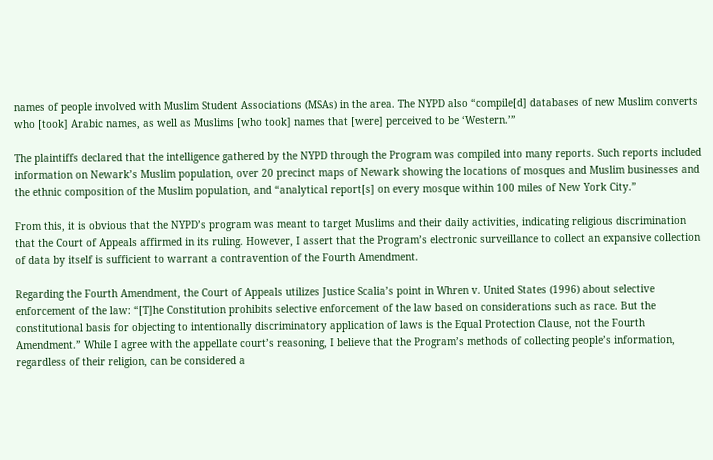names of people involved with Muslim Student Associations (MSAs) in the area. The NYPD also “compile[d] databases of new Muslim converts who [took] Arabic names, as well as Muslims [who took] names that [were] perceived to be ‘Western.’”

The plaintiffs declared that the intelligence gathered by the NYPD through the Program was compiled into many reports. Such reports included information on Newark’s Muslim population, over 20 precinct maps of Newark showing the locations of mosques and Muslim businesses and the ethnic composition of the Muslim population, and “analytical report[s] on every mosque within 100 miles of New York City.”

From this, it is obvious that the NYPD’s program was meant to target Muslims and their daily activities, indicating religious discrimination that the Court of Appeals affirmed in its ruling. However, I assert that the Program’s electronic surveillance to collect an expansive collection of data by itself is sufficient to warrant a contravention of the Fourth Amendment.

Regarding the Fourth Amendment, the Court of Appeals utilizes Justice Scalia’s point in Whren v. United States (1996) about selective enforcement of the law: “[T]he Constitution prohibits selective enforcement of the law based on considerations such as race. But the constitutional basis for objecting to intentionally discriminatory application of laws is the Equal Protection Clause, not the Fourth Amendment.” While I agree with the appellate court’s reasoning, I believe that the Program’s methods of collecting people’s information, regardless of their religion, can be considered a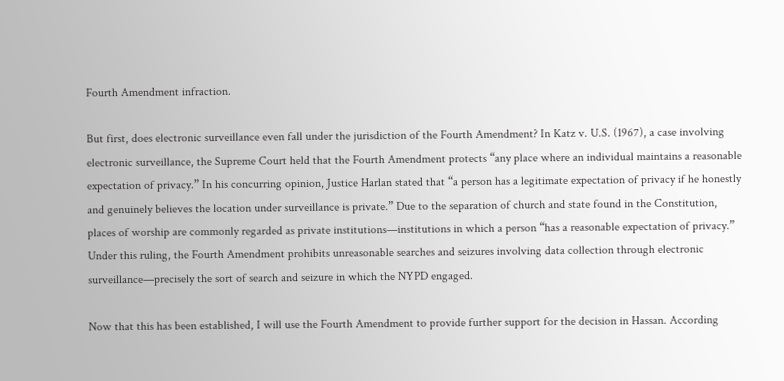Fourth Amendment infraction.

But first, does electronic surveillance even fall under the jurisdiction of the Fourth Amendment? In Katz v. U.S. (1967), a case involving electronic surveillance, the Supreme Court held that the Fourth Amendment protects “any place where an individual maintains a reasonable expectation of privacy.” In his concurring opinion, Justice Harlan stated that “a person has a legitimate expectation of privacy if he honestly and genuinely believes the location under surveillance is private.” Due to the separation of church and state found in the Constitution, places of worship are commonly regarded as private institutions—institutions in which a person “has a reasonable expectation of privacy.” Under this ruling, the Fourth Amendment prohibits unreasonable searches and seizures involving data collection through electronic surveillance—precisely the sort of search and seizure in which the NYPD engaged.

Now that this has been established, I will use the Fourth Amendment to provide further support for the decision in Hassan. According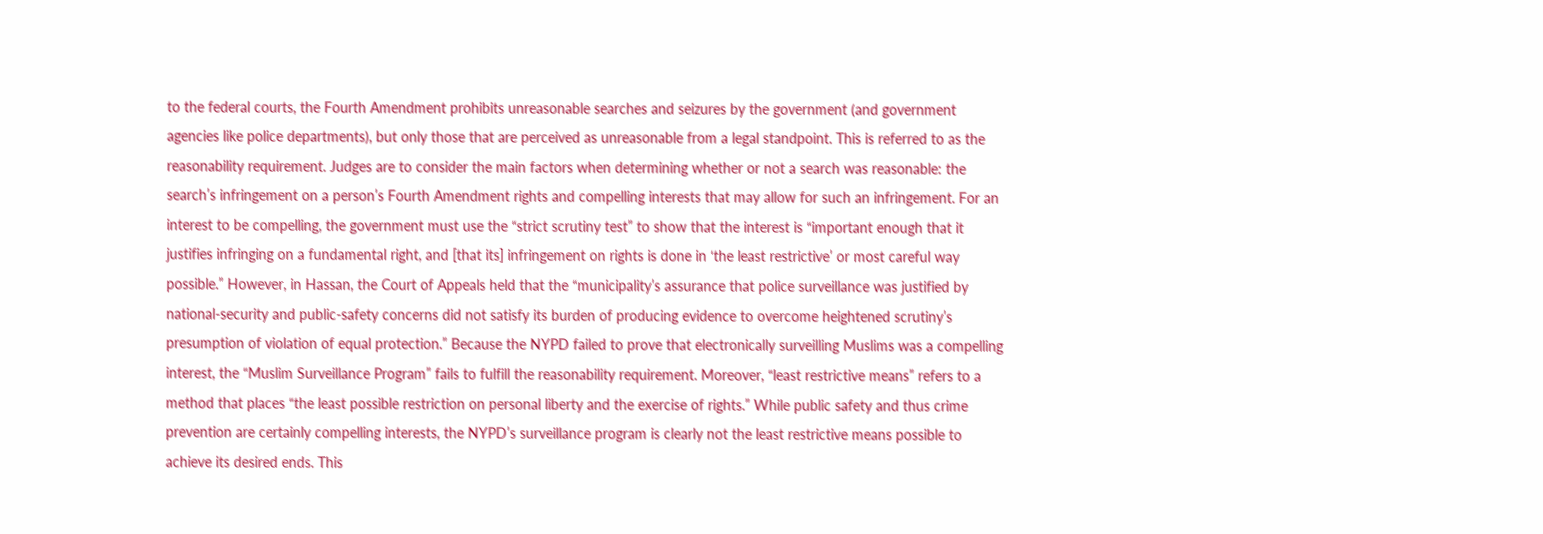to the federal courts, the Fourth Amendment prohibits unreasonable searches and seizures by the government (and government agencies like police departments), but only those that are perceived as unreasonable from a legal standpoint. This is referred to as the reasonability requirement. Judges are to consider the main factors when determining whether or not a search was reasonable: the search’s infringement on a person’s Fourth Amendment rights and compelling interests that may allow for such an infringement. For an interest to be compelling, the government must use the “strict scrutiny test” to show that the interest is “important enough that it justifies infringing on a fundamental right, and [that its] infringement on rights is done in ‘the least restrictive’ or most careful way possible.” However, in Hassan, the Court of Appeals held that the “municipality’s assurance that police surveillance was justified by national-security and public-safety concerns did not satisfy its burden of producing evidence to overcome heightened scrutiny’s presumption of violation of equal protection.” Because the NYPD failed to prove that electronically surveilling Muslims was a compelling interest, the “Muslim Surveillance Program” fails to fulfill the reasonability requirement. Moreover, “least restrictive means” refers to a method that places “the least possible restriction on personal liberty and the exercise of rights.” While public safety and thus crime prevention are certainly compelling interests, the NYPD’s surveillance program is clearly not the least restrictive means possible to achieve its desired ends. This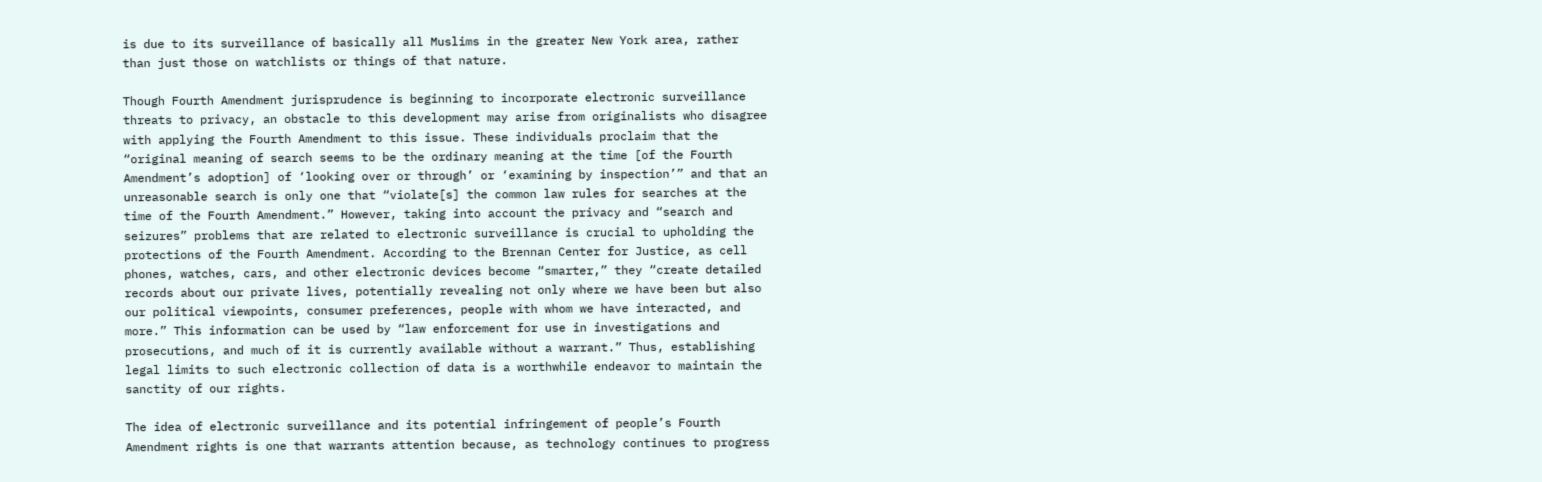is due to its surveillance of basically all Muslims in the greater New York area, rather than just those on watchlists or things of that nature.

Though Fourth Amendment jurisprudence is beginning to incorporate electronic surveillance threats to privacy, an obstacle to this development may arise from originalists who disagree with applying the Fourth Amendment to this issue. These individuals proclaim that the “original meaning of search seems to be the ordinary meaning at the time [of the Fourth Amendment’s adoption] of ‘looking over or through’ or ‘examining by inspection’” and that an unreasonable search is only one that “violate[s] the common law rules for searches at the time of the Fourth Amendment.” However, taking into account the privacy and “search and seizures” problems that are related to electronic surveillance is crucial to upholding the protections of the Fourth Amendment. According to the Brennan Center for Justice, as cell phones, watches, cars, and other electronic devices become “smarter,” they “create detailed records about our private lives, potentially revealing not only where we have been but also our political viewpoints, consumer preferences, people with whom we have interacted, and more.” This information can be used by “law enforcement for use in investigations and prosecutions, and much of it is currently available without a warrant.” Thus, establishing legal limits to such electronic collection of data is a worthwhile endeavor to maintain the sanctity of our rights.

The idea of electronic surveillance and its potential infringement of people’s Fourth Amendment rights is one that warrants attention because, as technology continues to progress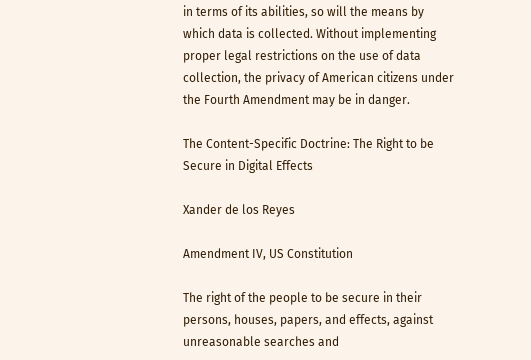in terms of its abilities, so will the means by which data is collected. Without implementing proper legal restrictions on the use of data collection, the privacy of American citizens under the Fourth Amendment may be in danger.

The Content-Specific Doctrine: The Right to be Secure in Digital Effects

Xander de los Reyes

Amendment IV, US Constitution

The right of the people to be secure in their persons, houses, papers, and effects, against unreasonable searches and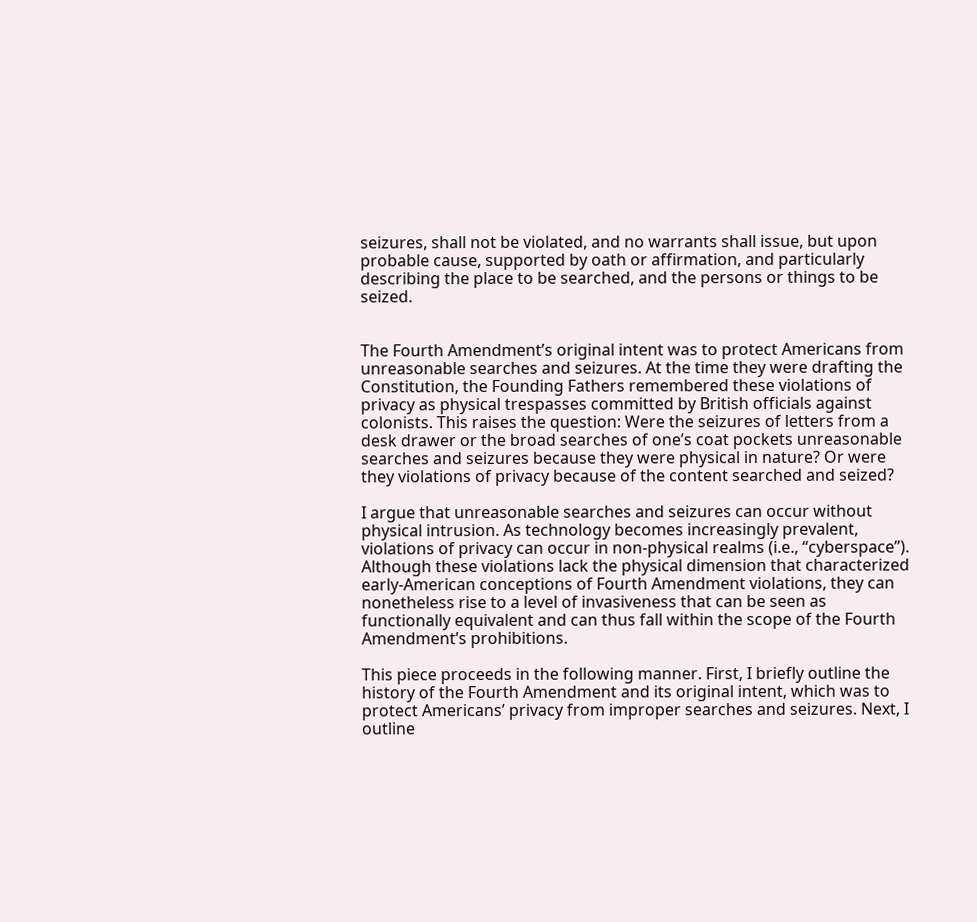seizures, shall not be violated, and no warrants shall issue, but upon probable cause, supported by oath or affirmation, and particularly describing the place to be searched, and the persons or things to be seized.


The Fourth Amendment’s original intent was to protect Americans from unreasonable searches and seizures. At the time they were drafting the Constitution, the Founding Fathers remembered these violations of privacy as physical trespasses committed by British officials against colonists. This raises the question: Were the seizures of letters from a desk drawer or the broad searches of one’s coat pockets unreasonable searches and seizures because they were physical in nature? Or were they violations of privacy because of the content searched and seized?

I argue that unreasonable searches and seizures can occur without physical intrusion. As technology becomes increasingly prevalent, violations of privacy can occur in non-physical realms (i.e., “cyberspace”). Although these violations lack the physical dimension that characterized early-American conceptions of Fourth Amendment violations, they can nonetheless rise to a level of invasiveness that can be seen as functionally equivalent and can thus fall within the scope of the Fourth Amendment’s prohibitions.

This piece proceeds in the following manner. First, I briefly outline the history of the Fourth Amendment and its original intent, which was to protect Americans’ privacy from improper searches and seizures. Next, I outline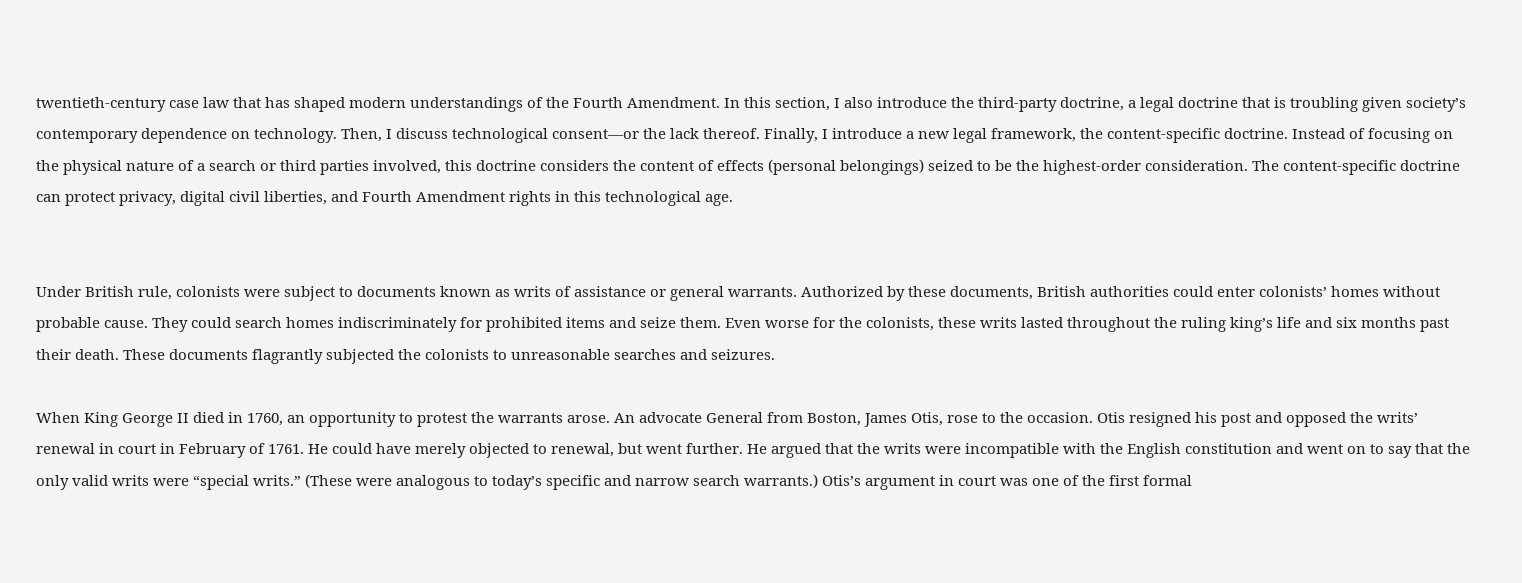twentieth-century case law that has shaped modern understandings of the Fourth Amendment. In this section, I also introduce the third-party doctrine, a legal doctrine that is troubling given society’s contemporary dependence on technology. Then, I discuss technological consent—or the lack thereof. Finally, I introduce a new legal framework, the content-specific doctrine. Instead of focusing on the physical nature of a search or third parties involved, this doctrine considers the content of effects (personal belongings) seized to be the highest-order consideration. The content-specific doctrine can protect privacy, digital civil liberties, and Fourth Amendment rights in this technological age.


Under British rule, colonists were subject to documents known as writs of assistance or general warrants. Authorized by these documents, British authorities could enter colonists’ homes without probable cause. They could search homes indiscriminately for prohibited items and seize them. Even worse for the colonists, these writs lasted throughout the ruling king’s life and six months past their death. These documents flagrantly subjected the colonists to unreasonable searches and seizures.

When King George II died in 1760, an opportunity to protest the warrants arose. An advocate General from Boston, James Otis, rose to the occasion. Otis resigned his post and opposed the writs’ renewal in court in February of 1761. He could have merely objected to renewal, but went further. He argued that the writs were incompatible with the English constitution and went on to say that the only valid writs were “special writs.” (These were analogous to today’s specific and narrow search warrants.) Otis’s argument in court was one of the first formal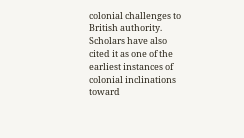colonial challenges to British authority. Scholars have also cited it as one of the earliest instances of colonial inclinations toward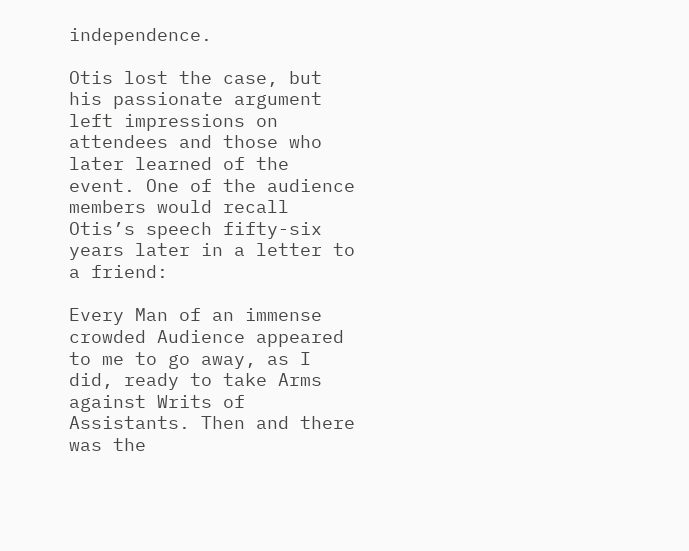independence.

Otis lost the case, but his passionate argument left impressions on attendees and those who later learned of the event. One of the audience members would recall Otis’s speech fifty-six years later in a letter to a friend:

Every Man of an immense crowded Audience appeared to me to go away, as I did, ready to take Arms against Writs of Assistants. Then and there was the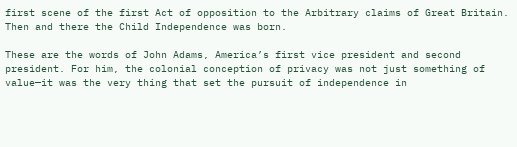first scene of the first Act of opposition to the Arbitrary claims of Great Britain. Then and there the Child Independence was born.

These are the words of John Adams, America’s first vice president and second president. For him, the colonial conception of privacy was not just something of value—it was the very thing that set the pursuit of independence in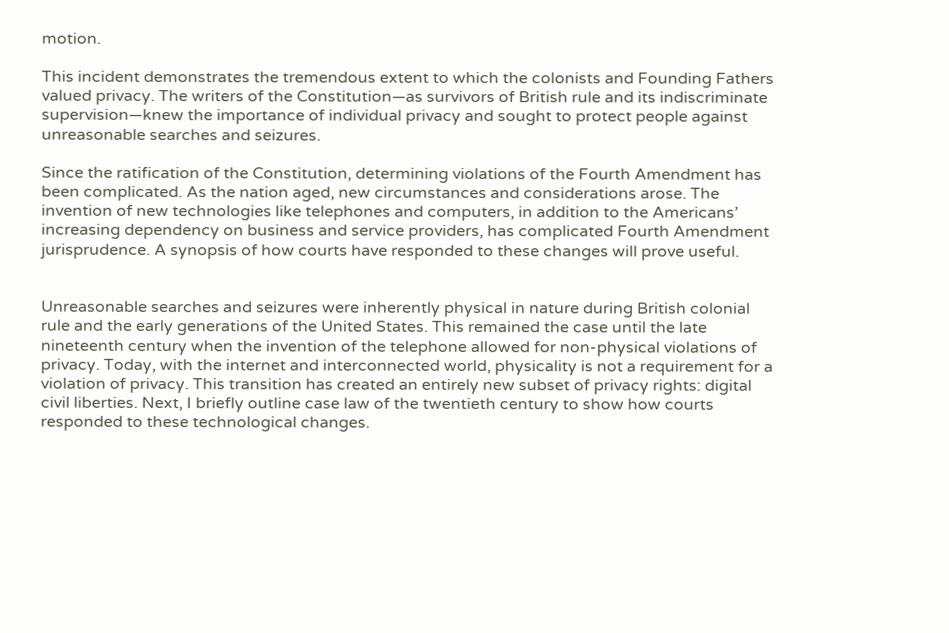motion.

This incident demonstrates the tremendous extent to which the colonists and Founding Fathers valued privacy. The writers of the Constitution—as survivors of British rule and its indiscriminate supervision—knew the importance of individual privacy and sought to protect people against unreasonable searches and seizures.

Since the ratification of the Constitution, determining violations of the Fourth Amendment has been complicated. As the nation aged, new circumstances and considerations arose. The invention of new technologies like telephones and computers, in addition to the Americans’ increasing dependency on business and service providers, has complicated Fourth Amendment jurisprudence. A synopsis of how courts have responded to these changes will prove useful.


Unreasonable searches and seizures were inherently physical in nature during British colonial rule and the early generations of the United States. This remained the case until the late nineteenth century when the invention of the telephone allowed for non-physical violations of privacy. Today, with the internet and interconnected world, physicality is not a requirement for a violation of privacy. This transition has created an entirely new subset of privacy rights: digital civil liberties. Next, I briefly outline case law of the twentieth century to show how courts responded to these technological changes.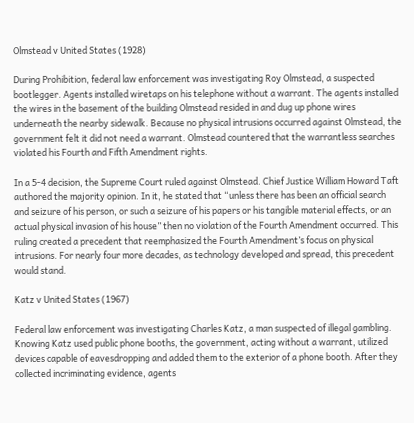Olmstead v United States (1928)

During Prohibition, federal law enforcement was investigating Roy Olmstead, a suspected bootlegger. Agents installed wiretaps on his telephone without a warrant. The agents installed the wires in the basement of the building Olmstead resided in and dug up phone wires underneath the nearby sidewalk. Because no physical intrusions occurred against Olmstead, the government felt it did not need a warrant. Olmstead countered that the warrantless searches violated his Fourth and Fifth Amendment rights.

In a 5-4 decision, the Supreme Court ruled against Olmstead. Chief Justice William Howard Taft authored the majority opinion. In it, he stated that “unless there has been an official search and seizure of his person, or such a seizure of his papers or his tangible material effects, or an actual physical invasion of his house” then no violation of the Fourth Amendment occurred. This ruling created a precedent that reemphasized the Fourth Amendment’s focus on physical intrusions. For nearly four more decades, as technology developed and spread, this precedent would stand.

Katz v United States (1967)

Federal law enforcement was investigating Charles Katz, a man suspected of illegal gambling. Knowing Katz used public phone booths, the government, acting without a warrant, utilized devices capable of eavesdropping and added them to the exterior of a phone booth. After they collected incriminating evidence, agents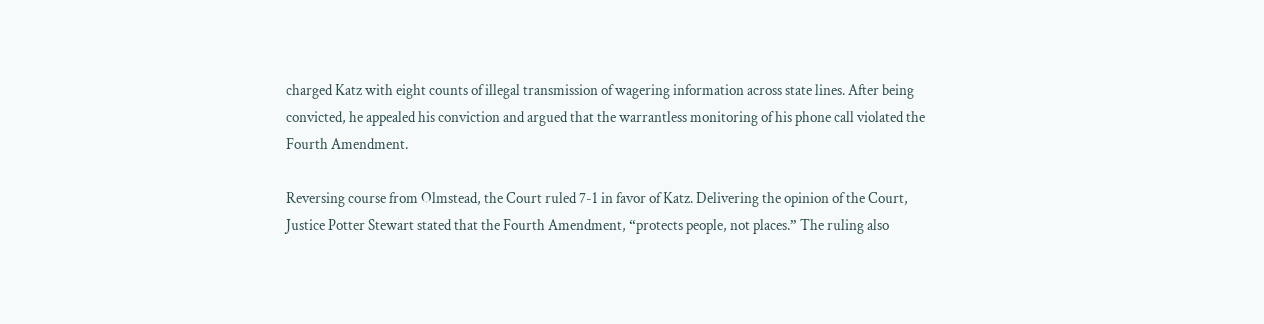charged Katz with eight counts of illegal transmission of wagering information across state lines. After being convicted, he appealed his conviction and argued that the warrantless monitoring of his phone call violated the Fourth Amendment.

Reversing course from Olmstead, the Court ruled 7-1 in favor of Katz. Delivering the opinion of the Court, Justice Potter Stewart stated that the Fourth Amendment, “protects people, not places.” The ruling also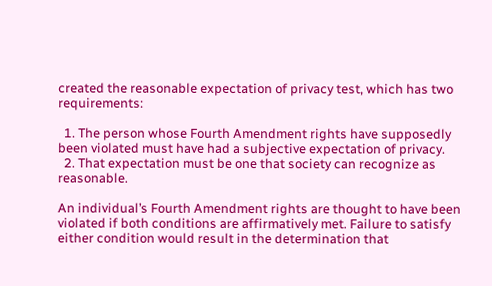created the reasonable expectation of privacy test, which has two requirements:

  1. The person whose Fourth Amendment rights have supposedly been violated must have had a subjective expectation of privacy.
  2. That expectation must be one that society can recognize as reasonable.

An individual’s Fourth Amendment rights are thought to have been violated if both conditions are affirmatively met. Failure to satisfy either condition would result in the determination that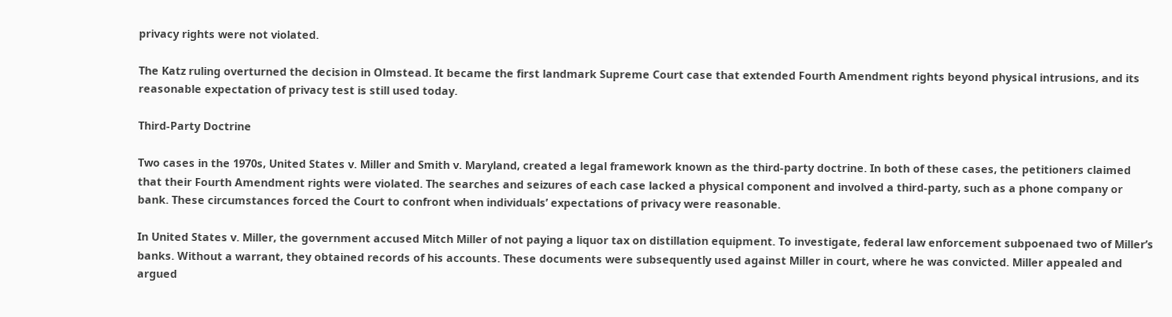privacy rights were not violated.

The Katz ruling overturned the decision in Olmstead. It became the first landmark Supreme Court case that extended Fourth Amendment rights beyond physical intrusions, and its reasonable expectation of privacy test is still used today.

Third-Party Doctrine

Two cases in the 1970s, United States v. Miller and Smith v. Maryland, created a legal framework known as the third-party doctrine. In both of these cases, the petitioners claimed that their Fourth Amendment rights were violated. The searches and seizures of each case lacked a physical component and involved a third-party, such as a phone company or bank. These circumstances forced the Court to confront when individuals’ expectations of privacy were reasonable.

In United States v. Miller, the government accused Mitch Miller of not paying a liquor tax on distillation equipment. To investigate, federal law enforcement subpoenaed two of Miller’s banks. Without a warrant, they obtained records of his accounts. These documents were subsequently used against Miller in court, where he was convicted. Miller appealed and argued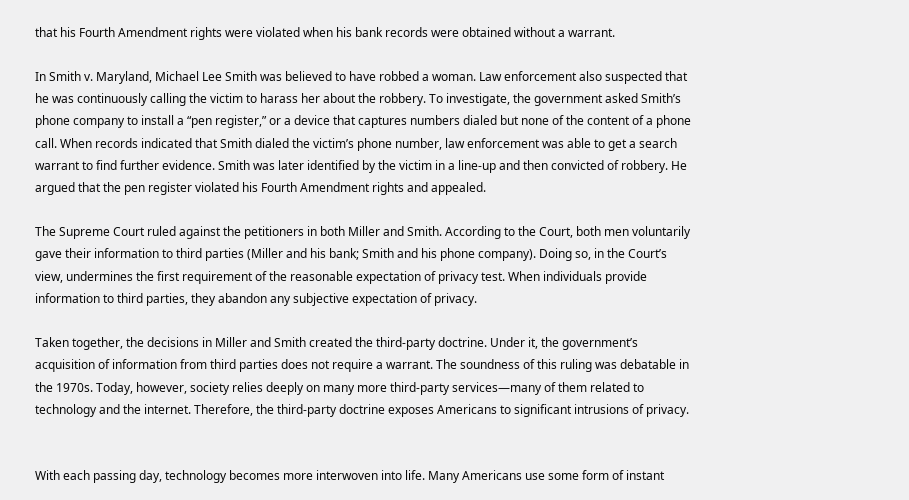that his Fourth Amendment rights were violated when his bank records were obtained without a warrant.

In Smith v. Maryland, Michael Lee Smith was believed to have robbed a woman. Law enforcement also suspected that he was continuously calling the victim to harass her about the robbery. To investigate, the government asked Smith’s phone company to install a “pen register,” or a device that captures numbers dialed but none of the content of a phone call. When records indicated that Smith dialed the victim’s phone number, law enforcement was able to get a search warrant to find further evidence. Smith was later identified by the victim in a line-up and then convicted of robbery. He argued that the pen register violated his Fourth Amendment rights and appealed.

The Supreme Court ruled against the petitioners in both Miller and Smith. According to the Court, both men voluntarily gave their information to third parties (Miller and his bank; Smith and his phone company). Doing so, in the Court’s view, undermines the first requirement of the reasonable expectation of privacy test. When individuals provide information to third parties, they abandon any subjective expectation of privacy.

Taken together, the decisions in Miller and Smith created the third-party doctrine. Under it, the government’s acquisition of information from third parties does not require a warrant. The soundness of this ruling was debatable in the 1970s. Today, however, society relies deeply on many more third-party services—many of them related to technology and the internet. Therefore, the third-party doctrine exposes Americans to significant intrusions of privacy.


With each passing day, technology becomes more interwoven into life. Many Americans use some form of instant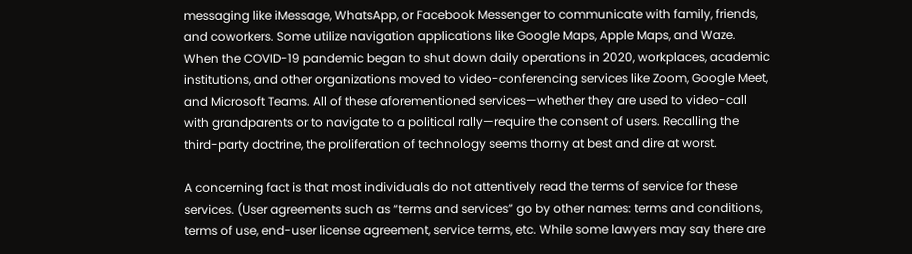messaging like iMessage, WhatsApp, or Facebook Messenger to communicate with family, friends, and coworkers. Some utilize navigation applications like Google Maps, Apple Maps, and Waze. When the COVID-19 pandemic began to shut down daily operations in 2020, workplaces, academic institutions, and other organizations moved to video-conferencing services like Zoom, Google Meet, and Microsoft Teams. All of these aforementioned services—whether they are used to video-call with grandparents or to navigate to a political rally—require the consent of users. Recalling the third-party doctrine, the proliferation of technology seems thorny at best and dire at worst.

A concerning fact is that most individuals do not attentively read the terms of service for these services. (User agreements such as “terms and services” go by other names: terms and conditions, terms of use, end-user license agreement, service terms, etc. While some lawyers may say there are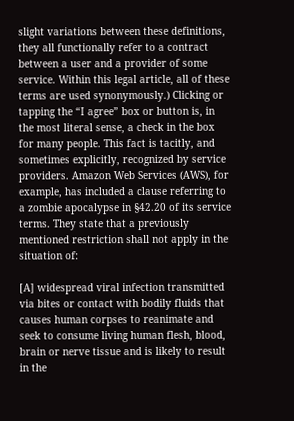slight variations between these definitions, they all functionally refer to a contract between a user and a provider of some service. Within this legal article, all of these terms are used synonymously.) Clicking or tapping the “I agree” box or button is, in the most literal sense, a check in the box for many people. This fact is tacitly, and sometimes explicitly, recognized by service providers. Amazon Web Services (AWS), for example, has included a clause referring to a zombie apocalypse in §42.20 of its service terms. They state that a previously mentioned restriction shall not apply in the situation of:

[A] widespread viral infection transmitted via bites or contact with bodily fluids that causes human corpses to reanimate and seek to consume living human flesh, blood, brain or nerve tissue and is likely to result in the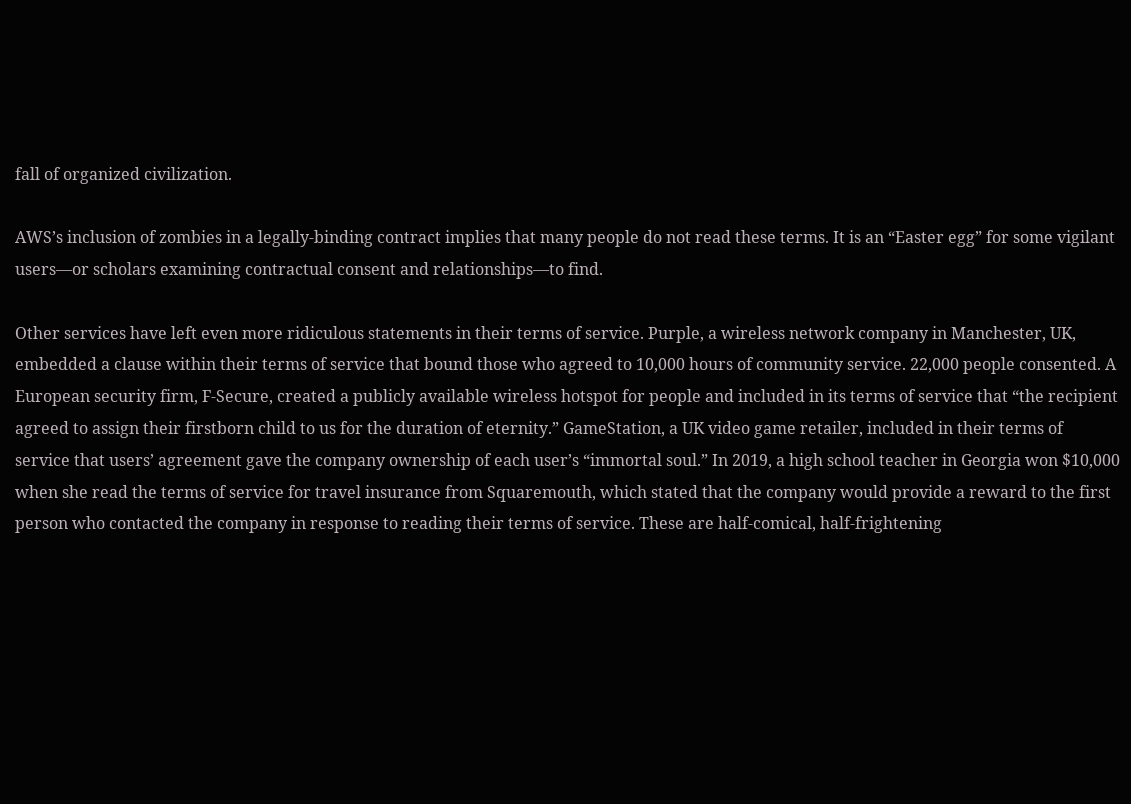fall of organized civilization.

AWS’s inclusion of zombies in a legally-binding contract implies that many people do not read these terms. It is an “Easter egg” for some vigilant users—or scholars examining contractual consent and relationships—to find.

Other services have left even more ridiculous statements in their terms of service. Purple, a wireless network company in Manchester, UK, embedded a clause within their terms of service that bound those who agreed to 10,000 hours of community service. 22,000 people consented. A European security firm, F-Secure, created a publicly available wireless hotspot for people and included in its terms of service that “the recipient agreed to assign their firstborn child to us for the duration of eternity.” GameStation, a UK video game retailer, included in their terms of service that users’ agreement gave the company ownership of each user’s “immortal soul.” In 2019, a high school teacher in Georgia won $10,000 when she read the terms of service for travel insurance from Squaremouth, which stated that the company would provide a reward to the first person who contacted the company in response to reading their terms of service. These are half-comical, half-frightening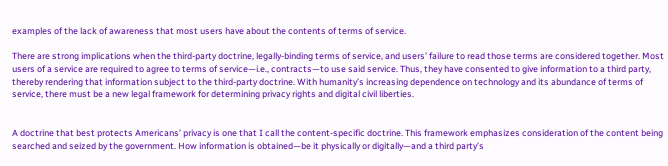examples of the lack of awareness that most users have about the contents of terms of service.

There are strong implications when the third-party doctrine, legally-binding terms of service, and users’ failure to read those terms are considered together. Most users of a service are required to agree to terms of service—i.e., contracts—to use said service. Thus, they have consented to give information to a third party, thereby rendering that information subject to the third-party doctrine. With humanity’s increasing dependence on technology and its abundance of terms of service, there must be a new legal framework for determining privacy rights and digital civil liberties.


A doctrine that best protects Americans’ privacy is one that I call the content-specific doctrine. This framework emphasizes consideration of the content being searched and seized by the government. How information is obtained—be it physically or digitally—and a third party’s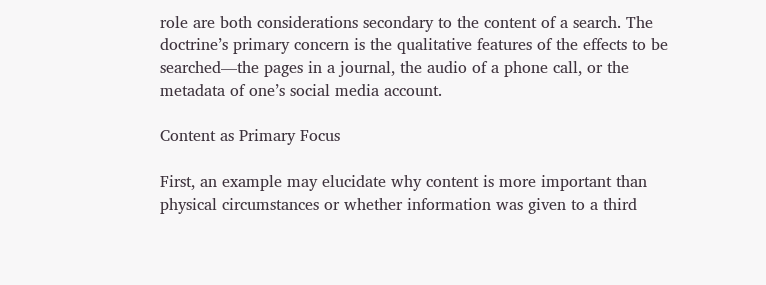role are both considerations secondary to the content of a search. The doctrine’s primary concern is the qualitative features of the effects to be searched—the pages in a journal, the audio of a phone call, or the metadata of one’s social media account.

Content as Primary Focus

First, an example may elucidate why content is more important than physical circumstances or whether information was given to a third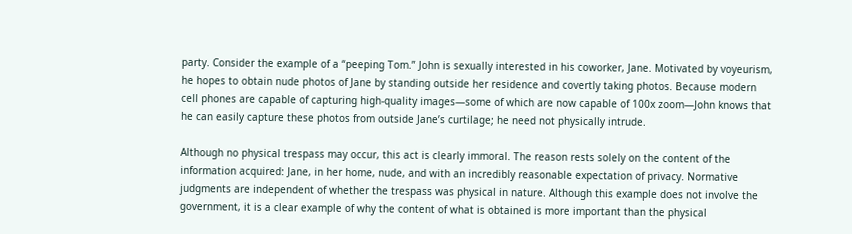party. Consider the example of a “peeping Tom.” John is sexually interested in his coworker, Jane. Motivated by voyeurism, he hopes to obtain nude photos of Jane by standing outside her residence and covertly taking photos. Because modern cell phones are capable of capturing high-quality images—some of which are now capable of 100x zoom—John knows that he can easily capture these photos from outside Jane’s curtilage; he need not physically intrude.

Although no physical trespass may occur, this act is clearly immoral. The reason rests solely on the content of the information acquired: Jane, in her home, nude, and with an incredibly reasonable expectation of privacy. Normative judgments are independent of whether the trespass was physical in nature. Although this example does not involve the government, it is a clear example of why the content of what is obtained is more important than the physical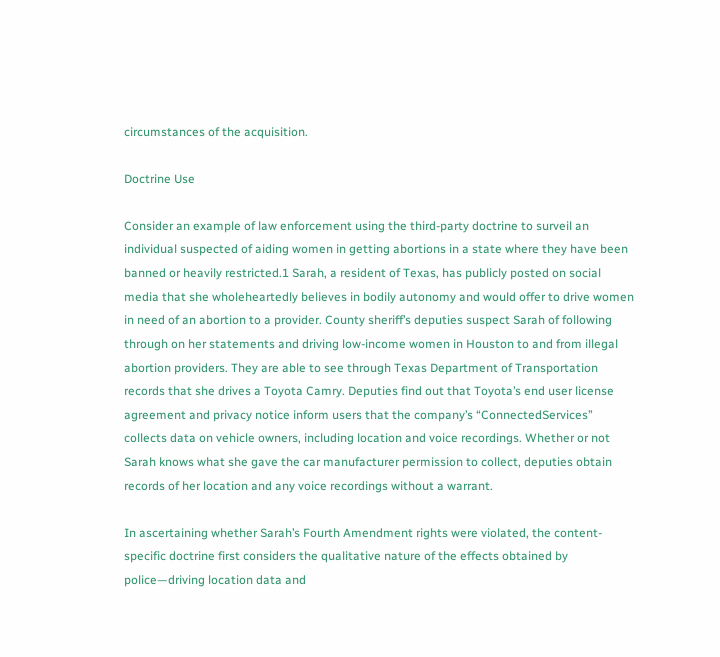circumstances of the acquisition.

Doctrine Use

Consider an example of law enforcement using the third-party doctrine to surveil an individual suspected of aiding women in getting abortions in a state where they have been banned or heavily restricted.1 Sarah, a resident of Texas, has publicly posted on social media that she wholeheartedly believes in bodily autonomy and would offer to drive women in need of an abortion to a provider. County sheriff’s deputies suspect Sarah of following through on her statements and driving low-income women in Houston to and from illegal abortion providers. They are able to see through Texas Department of Transportation records that she drives a Toyota Camry. Deputies find out that Toyota’s end user license agreement and privacy notice inform users that the company’s “ConnectedServices” collects data on vehicle owners, including location and voice recordings. Whether or not Sarah knows what she gave the car manufacturer permission to collect, deputies obtain records of her location and any voice recordings without a warrant.

In ascertaining whether Sarah’s Fourth Amendment rights were violated, the content-specific doctrine first considers the qualitative nature of the effects obtained by police—driving location data and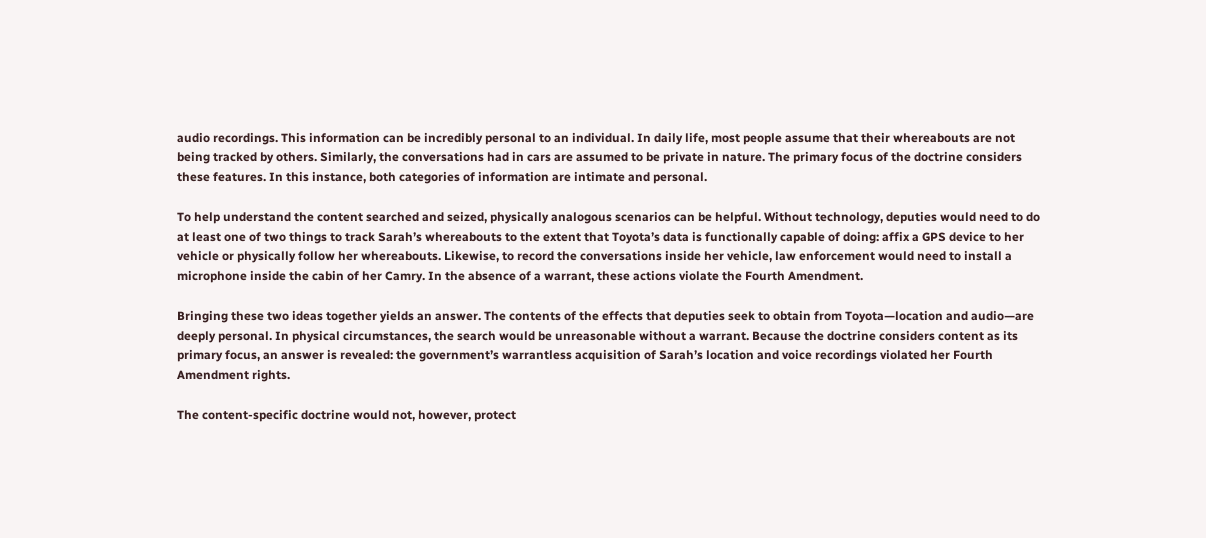audio recordings. This information can be incredibly personal to an individual. In daily life, most people assume that their whereabouts are not being tracked by others. Similarly, the conversations had in cars are assumed to be private in nature. The primary focus of the doctrine considers these features. In this instance, both categories of information are intimate and personal.

To help understand the content searched and seized, physically analogous scenarios can be helpful. Without technology, deputies would need to do at least one of two things to track Sarah’s whereabouts to the extent that Toyota’s data is functionally capable of doing: affix a GPS device to her vehicle or physically follow her whereabouts. Likewise, to record the conversations inside her vehicle, law enforcement would need to install a microphone inside the cabin of her Camry. In the absence of a warrant, these actions violate the Fourth Amendment.

Bringing these two ideas together yields an answer. The contents of the effects that deputies seek to obtain from Toyota—location and audio—are deeply personal. In physical circumstances, the search would be unreasonable without a warrant. Because the doctrine considers content as its primary focus, an answer is revealed: the government’s warrantless acquisition of Sarah’s location and voice recordings violated her Fourth Amendment rights.

The content-specific doctrine would not, however, protect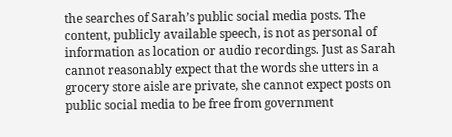the searches of Sarah’s public social media posts. The content, publicly available speech, is not as personal of information as location or audio recordings. Just as Sarah cannot reasonably expect that the words she utters in a  grocery store aisle are private, she cannot expect posts on public social media to be free from government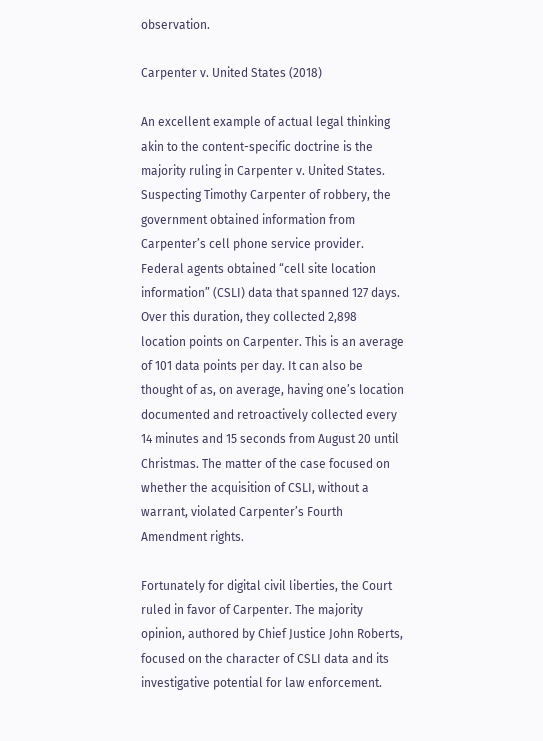observation.

Carpenter v. United States (2018)

An excellent example of actual legal thinking akin to the content-specific doctrine is the majority ruling in Carpenter v. United States. Suspecting Timothy Carpenter of robbery, the government obtained information from Carpenter’s cell phone service provider. Federal agents obtained “cell site location information” (CSLI) data that spanned 127 days. Over this duration, they collected 2,898 location points on Carpenter. This is an average of 101 data points per day. It can also be thought of as, on average, having one’s location documented and retroactively collected every 14 minutes and 15 seconds from August 20 until Christmas. The matter of the case focused on whether the acquisition of CSLI, without a warrant, violated Carpenter’s Fourth Amendment rights.

Fortunately for digital civil liberties, the Court ruled in favor of Carpenter. The majority opinion, authored by Chief Justice John Roberts, focused on the character of CSLI data and its investigative potential for law enforcement.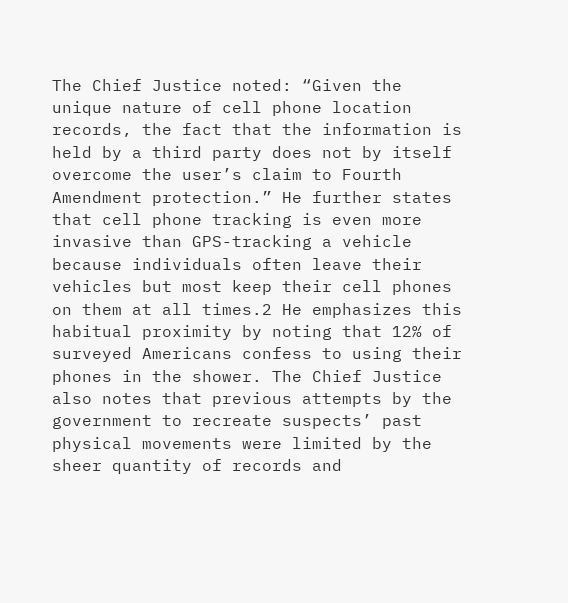The Chief Justice noted: “Given the unique nature of cell phone location records, the fact that the information is held by a third party does not by itself overcome the user’s claim to Fourth Amendment protection.” He further states that cell phone tracking is even more invasive than GPS-tracking a vehicle because individuals often leave their vehicles but most keep their cell phones on them at all times.2 He emphasizes this habitual proximity by noting that 12% of surveyed Americans confess to using their phones in the shower. The Chief Justice also notes that previous attempts by the government to recreate suspects’ past physical movements were limited by the sheer quantity of records and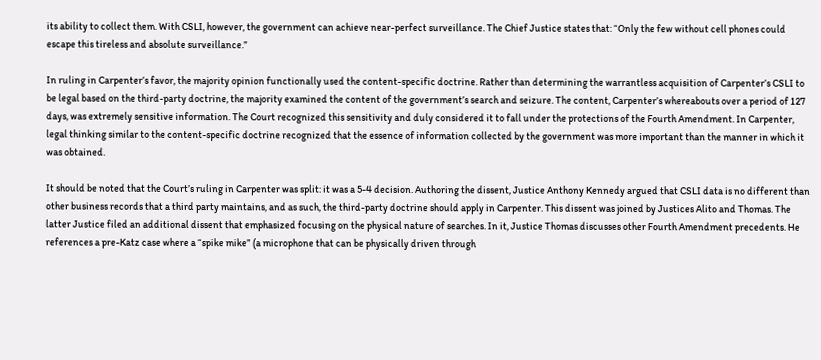its ability to collect them. With CSLI, however, the government can achieve near-perfect surveillance. The Chief Justice states that: “Only the few without cell phones could escape this tireless and absolute surveillance.”

In ruling in Carpenter’s favor, the majority opinion functionally used the content-specific doctrine. Rather than determining the warrantless acquisition of Carpenter’s CSLI to be legal based on the third-party doctrine, the majority examined the content of the government’s search and seizure. The content, Carpenter’s whereabouts over a period of 127 days, was extremely sensitive information. The Court recognized this sensitivity and duly considered it to fall under the protections of the Fourth Amendment. In Carpenter, legal thinking similar to the content-specific doctrine recognized that the essence of information collected by the government was more important than the manner in which it was obtained.

It should be noted that the Court’s ruling in Carpenter was split: it was a 5-4 decision. Authoring the dissent, Justice Anthony Kennedy argued that CSLI data is no different than other business records that a third party maintains, and as such, the third-party doctrine should apply in Carpenter. This dissent was joined by Justices Alito and Thomas. The latter Justice filed an additional dissent that emphasized focusing on the physical nature of searches. In it, Justice Thomas discusses other Fourth Amendment precedents. He references a pre-Katz case where a “spike mike” (a microphone that can be physically driven through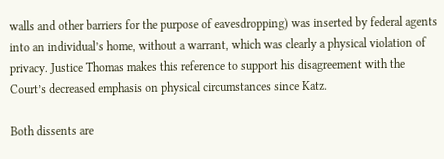walls and other barriers for the purpose of eavesdropping) was inserted by federal agents into an individual’s home, without a warrant, which was clearly a physical violation of privacy. Justice Thomas makes this reference to support his disagreement with the Court’s decreased emphasis on physical circumstances since Katz.

Both dissents are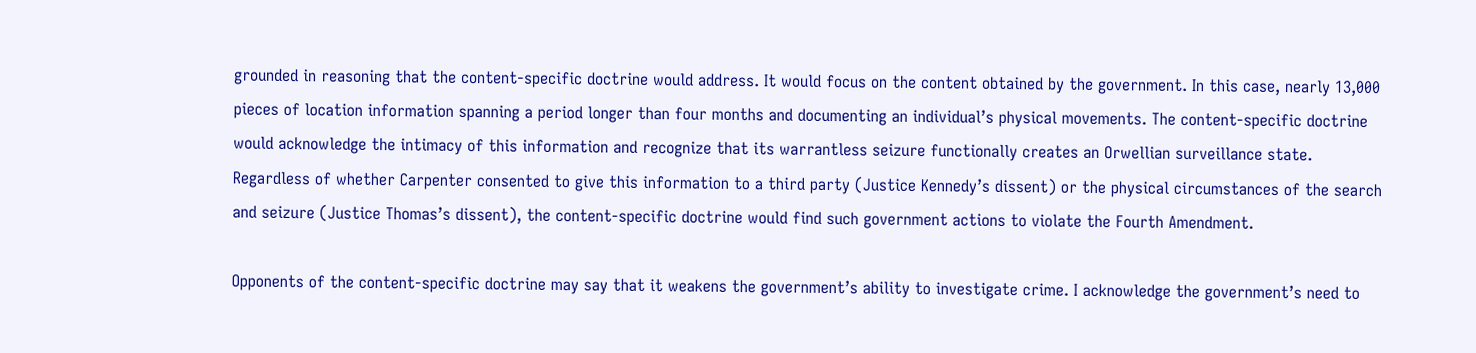grounded in reasoning that the content-specific doctrine would address. It would focus on the content obtained by the government. In this case, nearly 13,000 pieces of location information spanning a period longer than four months and documenting an individual’s physical movements. The content-specific doctrine would acknowledge the intimacy of this information and recognize that its warrantless seizure functionally creates an Orwellian surveillance state. Regardless of whether Carpenter consented to give this information to a third party (Justice Kennedy’s dissent) or the physical circumstances of the search and seizure (Justice Thomas’s dissent), the content-specific doctrine would find such government actions to violate the Fourth Amendment.

Opponents of the content-specific doctrine may say that it weakens the government’s ability to investigate crime. I acknowledge the government’s need to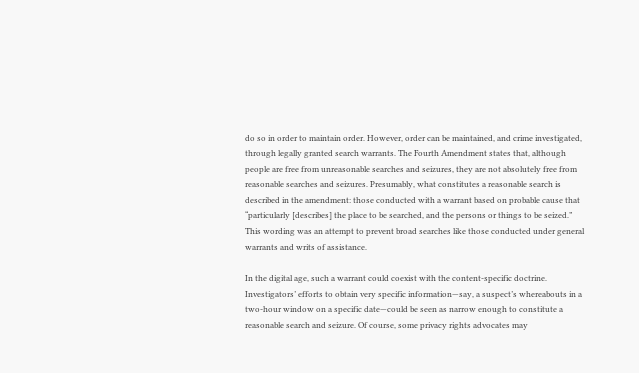do so in order to maintain order. However, order can be maintained, and crime investigated, through legally granted search warrants. The Fourth Amendment states that, although people are free from unreasonable searches and seizures, they are not absolutely free from reasonable searches and seizures. Presumably, what constitutes a reasonable search is described in the amendment: those conducted with a warrant based on probable cause that “particularly [describes] the place to be searched, and the persons or things to be seized.” This wording was an attempt to prevent broad searches like those conducted under general warrants and writs of assistance.

In the digital age, such a warrant could coexist with the content-specific doctrine. Investigators’ efforts to obtain very specific information—say, a suspect’s whereabouts in a two-hour window on a specific date—could be seen as narrow enough to constitute a reasonable search and seizure. Of course, some privacy rights advocates may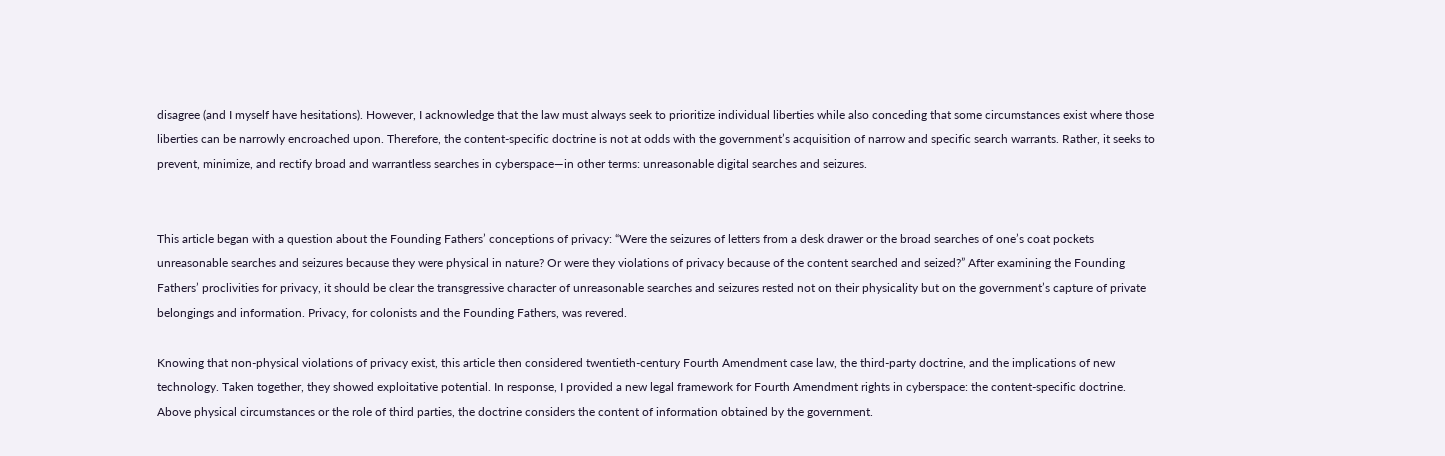disagree (and I myself have hesitations). However, I acknowledge that the law must always seek to prioritize individual liberties while also conceding that some circumstances exist where those liberties can be narrowly encroached upon. Therefore, the content-specific doctrine is not at odds with the government’s acquisition of narrow and specific search warrants. Rather, it seeks to prevent, minimize, and rectify broad and warrantless searches in cyberspace—in other terms: unreasonable digital searches and seizures.


This article began with a question about the Founding Fathers’ conceptions of privacy: “Were the seizures of letters from a desk drawer or the broad searches of one’s coat pockets unreasonable searches and seizures because they were physical in nature? Or were they violations of privacy because of the content searched and seized?” After examining the Founding Fathers’ proclivities for privacy, it should be clear the transgressive character of unreasonable searches and seizures rested not on their physicality but on the government’s capture of private belongings and information. Privacy, for colonists and the Founding Fathers, was revered.

Knowing that non-physical violations of privacy exist, this article then considered twentieth-century Fourth Amendment case law, the third-party doctrine, and the implications of new technology. Taken together, they showed exploitative potential. In response, I provided a new legal framework for Fourth Amendment rights in cyberspace: the content-specific doctrine. Above physical circumstances or the role of third parties, the doctrine considers the content of information obtained by the government.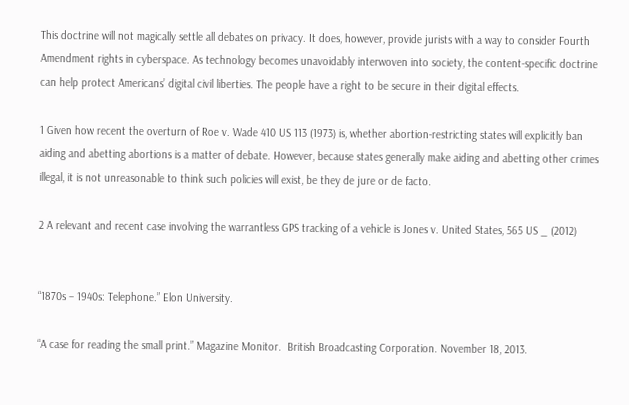This doctrine will not magically settle all debates on privacy. It does, however, provide jurists with a way to consider Fourth Amendment rights in cyberspace. As technology becomes unavoidably interwoven into society, the content-specific doctrine can help protect Americans’ digital civil liberties. The people have a right to be secure in their digital effects.

1 Given how recent the overturn of Roe v. Wade 410 US 113 (1973) is, whether abortion-restricting states will explicitly ban aiding and abetting abortions is a matter of debate. However, because states generally make aiding and abetting other crimes illegal, it is not unreasonable to think such policies will exist, be they de jure or de facto.

2 A relevant and recent case involving the warrantless GPS tracking of a vehicle is Jones v. United States, 565 US _ (2012)


“1870s – 1940s: Telephone.” Elon University.

“A case for reading the small print.” Magazine Monitor.  British Broadcasting Corporation. November 18, 2013.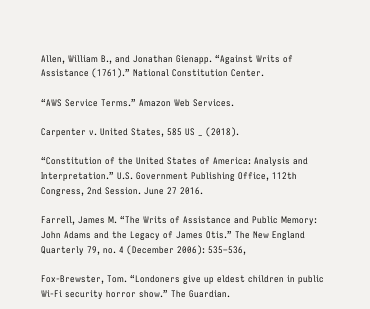Allen, William B., and Jonathan Gienapp. “Against Writs of Assistance (1761).” National Constitution Center.

“AWS Service Terms.” Amazon Web Services.

Carpenter v. United States, 585 US _ (2018).

“Constitution of the United States of America: Analysis and Interpretation.” U.S. Government Publishing Office, 112th Congress, 2nd Session. June 27 2016.

Farrell, James M. “The Writs of Assistance and Public Memory: John Adams and the Legacy of James Otis.” The New England Quarterly 79, no. 4 (December 2006): 535–536,

Fox-Brewster, Tom. “Londoners give up eldest children in public Wi-Fi security horror show.” The Guardian.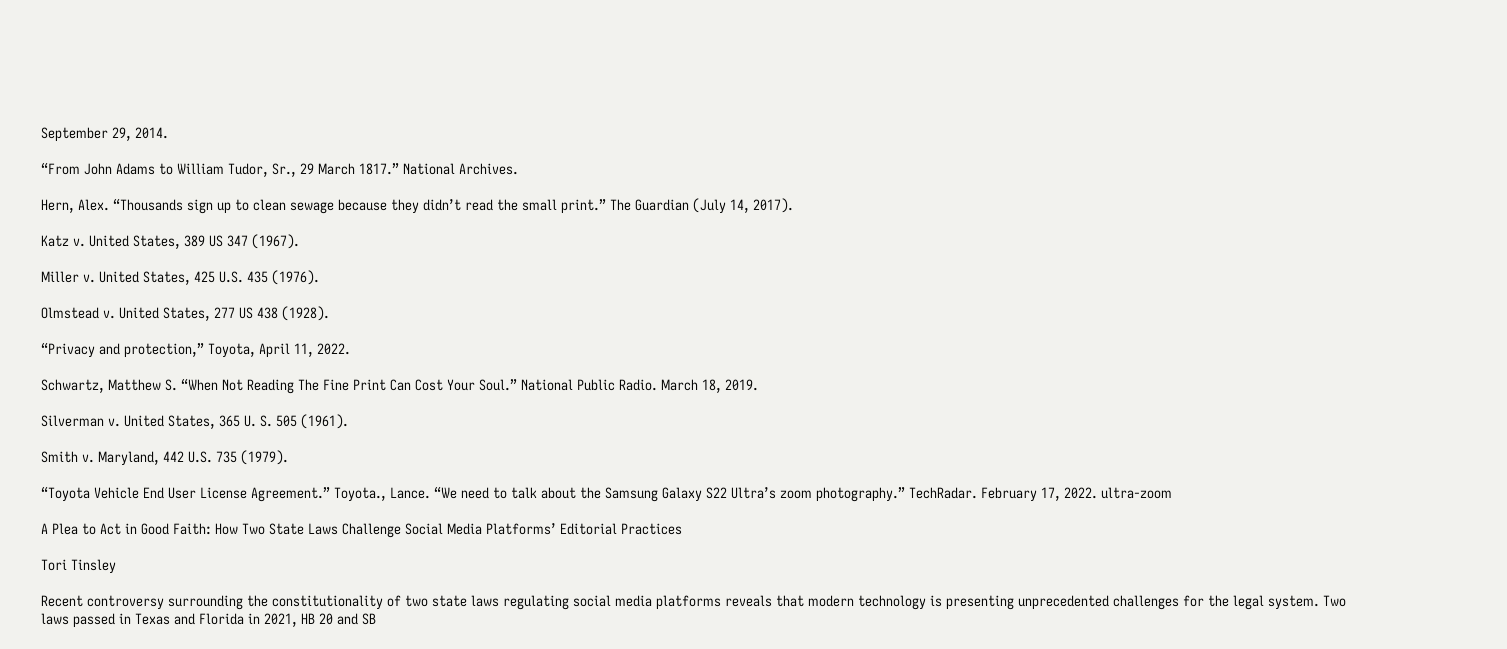September 29, 2014.

“From John Adams to William Tudor, Sr., 29 March 1817.” National Archives.

Hern, Alex. “Thousands sign up to clean sewage because they didn’t read the small print.” The Guardian (July 14, 2017).

Katz v. United States, 389 US 347 (1967).

Miller v. United States, 425 U.S. 435 (1976).

Olmstead v. United States, 277 US 438 (1928).

“Privacy and protection,” Toyota, April 11, 2022.

Schwartz, Matthew S. “When Not Reading The Fine Print Can Cost Your Soul.” National Public Radio. March 18, 2019.

Silverman v. United States, 365 U. S. 505 (1961).

Smith v. Maryland, 442 U.S. 735 (1979).

“Toyota Vehicle End User License Agreement.” Toyota., Lance. “We need to talk about the Samsung Galaxy S22 Ultra’s zoom photography.” TechRadar. February 17, 2022. ultra-zoom

A Plea to Act in Good Faith: How Two State Laws Challenge Social Media Platforms’ Editorial Practices

Tori Tinsley

Recent controversy surrounding the constitutionality of two state laws regulating social media platforms reveals that modern technology is presenting unprecedented challenges for the legal system. Two laws passed in Texas and Florida in 2021, HB 20 and SB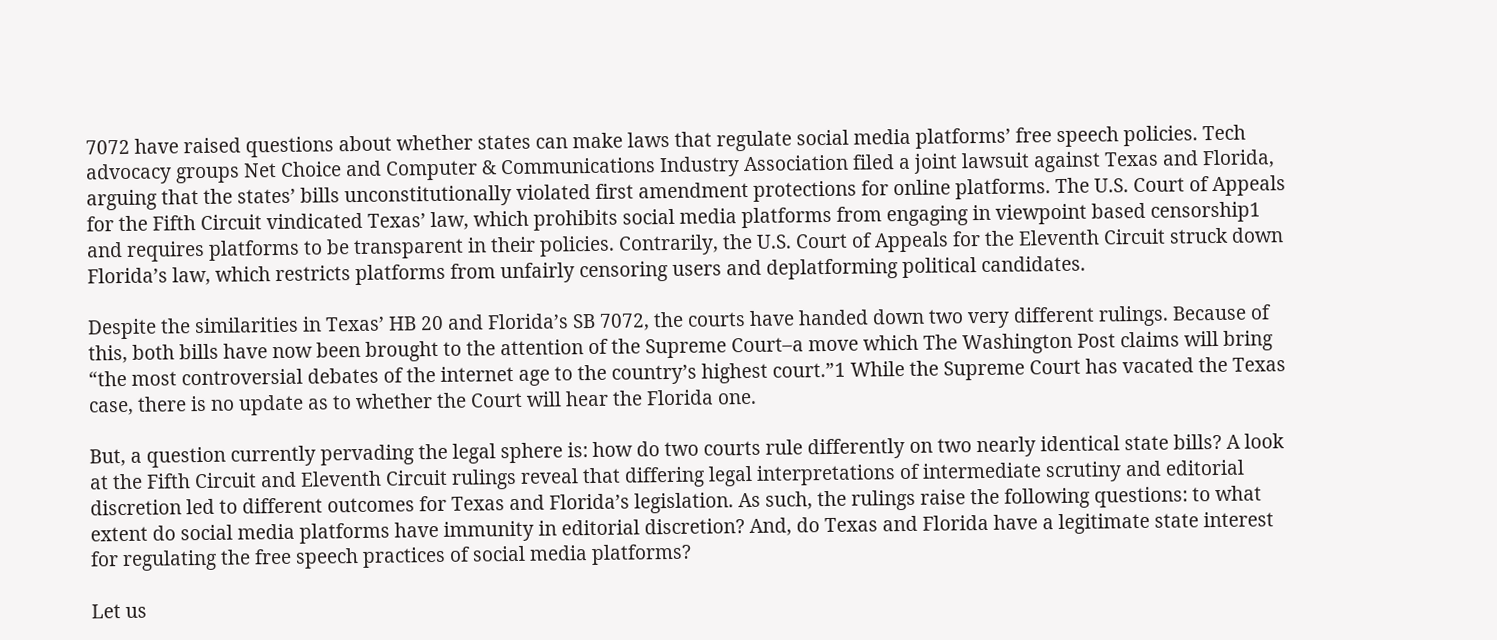7072 have raised questions about whether states can make laws that regulate social media platforms’ free speech policies. Tech advocacy groups Net Choice and Computer & Communications Industry Association filed a joint lawsuit against Texas and Florida, arguing that the states’ bills unconstitutionally violated first amendment protections for online platforms. The U.S. Court of Appeals for the Fifth Circuit vindicated Texas’ law, which prohibits social media platforms from engaging in viewpoint based censorship1 and requires platforms to be transparent in their policies. Contrarily, the U.S. Court of Appeals for the Eleventh Circuit struck down Florida’s law, which restricts platforms from unfairly censoring users and deplatforming political candidates.

Despite the similarities in Texas’ HB 20 and Florida’s SB 7072, the courts have handed down two very different rulings. Because of this, both bills have now been brought to the attention of the Supreme Court–a move which The Washington Post claims will bring “the most controversial debates of the internet age to the country’s highest court.”1 While the Supreme Court has vacated the Texas case, there is no update as to whether the Court will hear the Florida one.

But, a question currently pervading the legal sphere is: how do two courts rule differently on two nearly identical state bills? A look at the Fifth Circuit and Eleventh Circuit rulings reveal that differing legal interpretations of intermediate scrutiny and editorial discretion led to different outcomes for Texas and Florida’s legislation. As such, the rulings raise the following questions: to what extent do social media platforms have immunity in editorial discretion? And, do Texas and Florida have a legitimate state interest for regulating the free speech practices of social media platforms?

Let us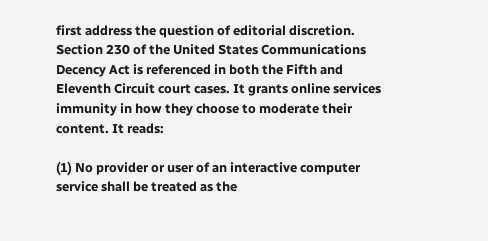first address the question of editorial discretion. Section 230 of the United States Communications Decency Act is referenced in both the Fifth and Eleventh Circuit court cases. It grants online services immunity in how they choose to moderate their content. It reads:

(1) No provider or user of an interactive computer service shall be treated as the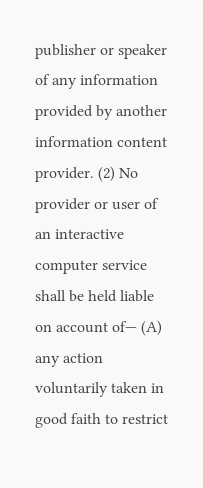publisher or speaker of any information provided by another information content provider. (2) No provider or user of an interactive computer service shall be held liable on account of— (A) any action voluntarily taken in good faith to restrict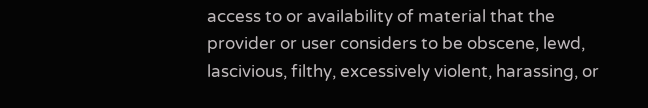access to or availability of material that the provider or user considers to be obscene, lewd, lascivious, filthy, excessively violent, harassing, or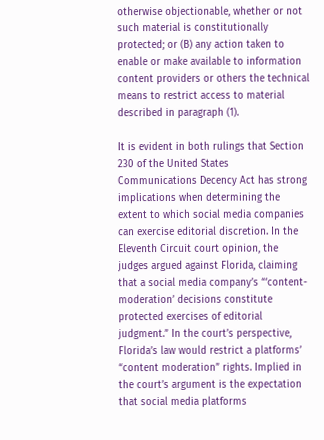otherwise objectionable, whether or not such material is constitutionally protected; or (B) any action taken to enable or make available to information content providers or others the technical means to restrict access to material described in paragraph (1).

It is evident in both rulings that Section 230 of the United States Communications Decency Act has strong implications when determining the extent to which social media companies can exercise editorial discretion. In the Eleventh Circuit court opinion, the judges argued against Florida, claiming that a social media company’s “‘content-moderation’ decisions constitute protected exercises of editorial judgment.” In the court’s perspective, Florida’s law would restrict a platforms’ “content moderation” rights. Implied in the court’s argument is the expectation that social media platforms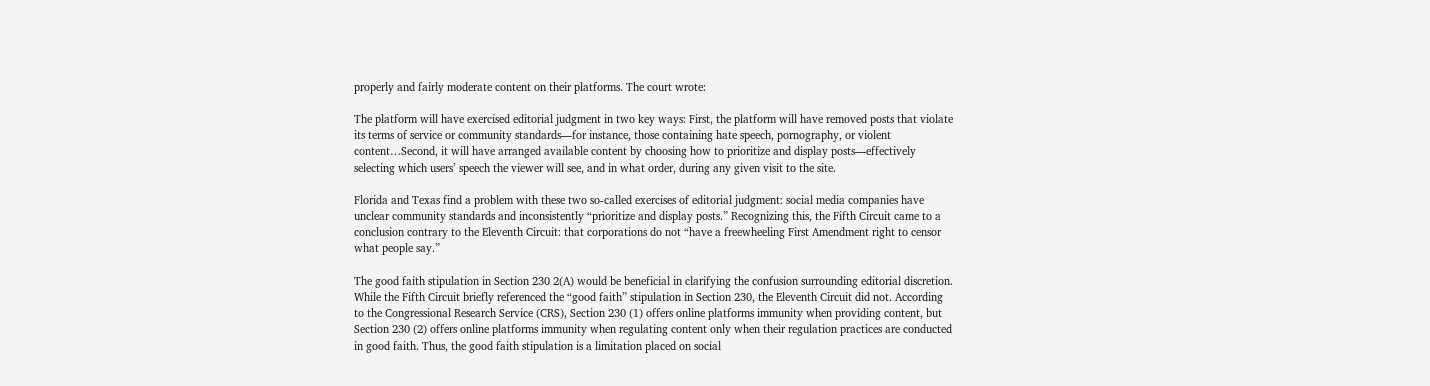properly and fairly moderate content on their platforms. The court wrote:

The platform will have exercised editorial judgment in two key ways: First, the platform will have removed posts that violate its terms of service or community standards—for instance, those containing hate speech, pornography, or violent content…Second, it will have arranged available content by choosing how to prioritize and display posts—effectively selecting which users’ speech the viewer will see, and in what order, during any given visit to the site.

Florida and Texas find a problem with these two so-called exercises of editorial judgment: social media companies have unclear community standards and inconsistently “prioritize and display posts.” Recognizing this, the Fifth Circuit came to a conclusion contrary to the Eleventh Circuit: that corporations do not “have a freewheeling First Amendment right to censor what people say.”

The good faith stipulation in Section 230 2(A) would be beneficial in clarifying the confusion surrounding editorial discretion. While the Fifth Circuit briefly referenced the “good faith” stipulation in Section 230, the Eleventh Circuit did not. According to the Congressional Research Service (CRS), Section 230 (1) offers online platforms immunity when providing content, but Section 230 (2) offers online platforms immunity when regulating content only when their regulation practices are conducted in good faith. Thus, the good faith stipulation is a limitation placed on social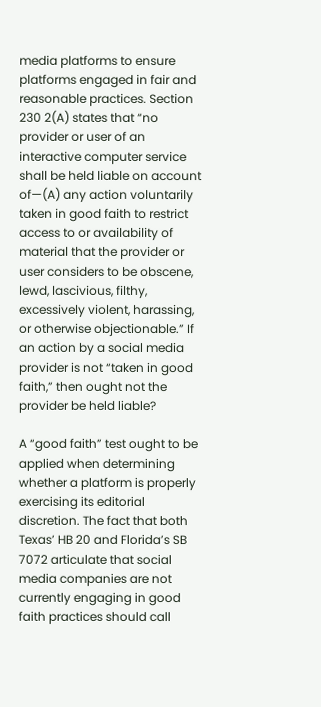media platforms to ensure platforms engaged in fair and reasonable practices. Section 230 2(A) states that “no provider or user of an interactive computer service shall be held liable on account of—(A) any action voluntarily taken in good faith to restrict access to or availability of material that the provider or user considers to be obscene, lewd, lascivious, filthy, excessively violent, harassing, or otherwise objectionable.” If an action by a social media provider is not “taken in good faith,” then ought not the provider be held liable?

A “good faith” test ought to be applied when determining whether a platform is properly exercising its editorial discretion. The fact that both Texas’ HB 20 and Florida’s SB 7072 articulate that social media companies are not currently engaging in good faith practices should call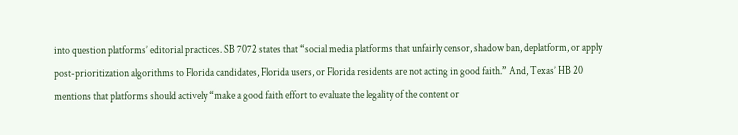into question platforms’ editorial practices. SB 7072 states that “social media platforms that unfairly censor, shadow ban, deplatform, or apply post-prioritization algorithms to Florida candidates, Florida users, or Florida residents are not acting in good faith.” And, Texas’ HB 20 mentions that platforms should actively “make a good faith effort to evaluate the legality of the content or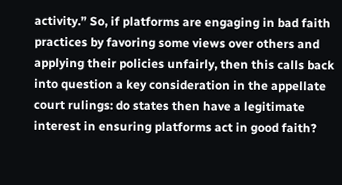activity.” So, if platforms are engaging in bad faith practices by favoring some views over others and applying their policies unfairly, then this calls back into question a key consideration in the appellate court rulings: do states then have a legitimate interest in ensuring platforms act in good faith?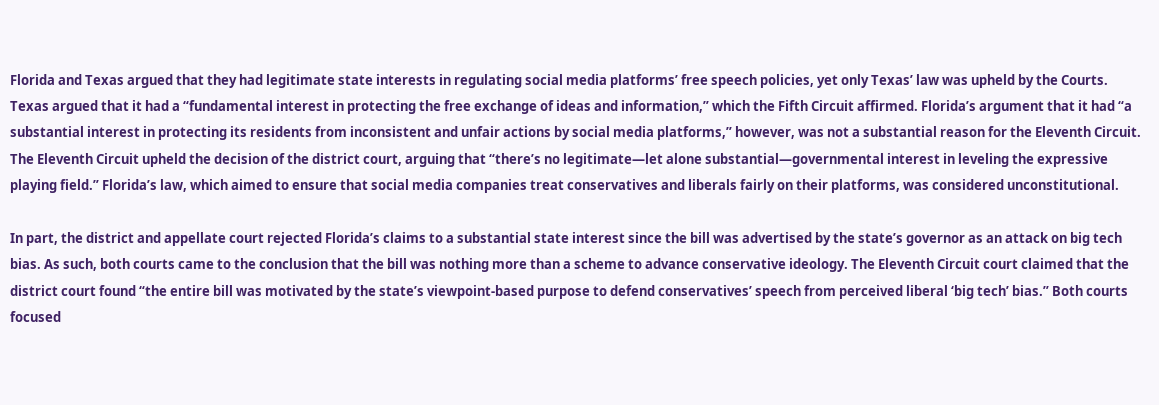Florida and Texas argued that they had legitimate state interests in regulating social media platforms’ free speech policies, yet only Texas’ law was upheld by the Courts. Texas argued that it had a “fundamental interest in protecting the free exchange of ideas and information,” which the Fifth Circuit affirmed. Florida’s argument that it had “a substantial interest in protecting its residents from inconsistent and unfair actions by social media platforms,” however, was not a substantial reason for the Eleventh Circuit. The Eleventh Circuit upheld the decision of the district court, arguing that “there’s no legitimate—let alone substantial—governmental interest in leveling the expressive playing field.” Florida’s law, which aimed to ensure that social media companies treat conservatives and liberals fairly on their platforms, was considered unconstitutional.

In part, the district and appellate court rejected Florida’s claims to a substantial state interest since the bill was advertised by the state’s governor as an attack on big tech bias. As such, both courts came to the conclusion that the bill was nothing more than a scheme to advance conservative ideology. The Eleventh Circuit court claimed that the district court found “the entire bill was motivated by the state’s viewpoint-based purpose to defend conservatives’ speech from perceived liberal ‘big tech’ bias.” Both courts focused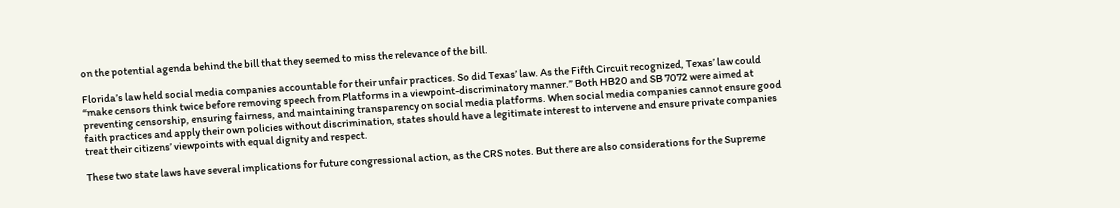on the potential agenda behind the bill that they seemed to miss the relevance of the bill.

Florida’s law held social media companies accountable for their unfair practices. So did Texas’ law. As the Fifth Circuit recognized, Texas’ law could “make censors think twice before removing speech from Platforms in a viewpoint-discriminatory manner.” Both HB20 and SB 7072 were aimed at preventing censorship, ensuring fairness, and maintaining transparency on social media platforms. When social media companies cannot ensure good faith practices and apply their own policies without discrimination, states should have a legitimate interest to intervene and ensure private companies treat their citizens’ viewpoints with equal dignity and respect.

These two state laws have several implications for future congressional action, as the CRS notes. But there are also considerations for the Supreme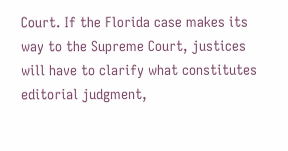Court. If the Florida case makes its way to the Supreme Court, justices will have to clarify what constitutes editorial judgment,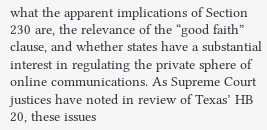what the apparent implications of Section 230 are, the relevance of the “good faith” clause, and whether states have a substantial interest in regulating the private sphere of online communications. As Supreme Court justices have noted in review of Texas’ HB 20, these issues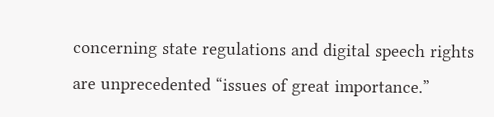concerning state regulations and digital speech rights are unprecedented “issues of great importance.”